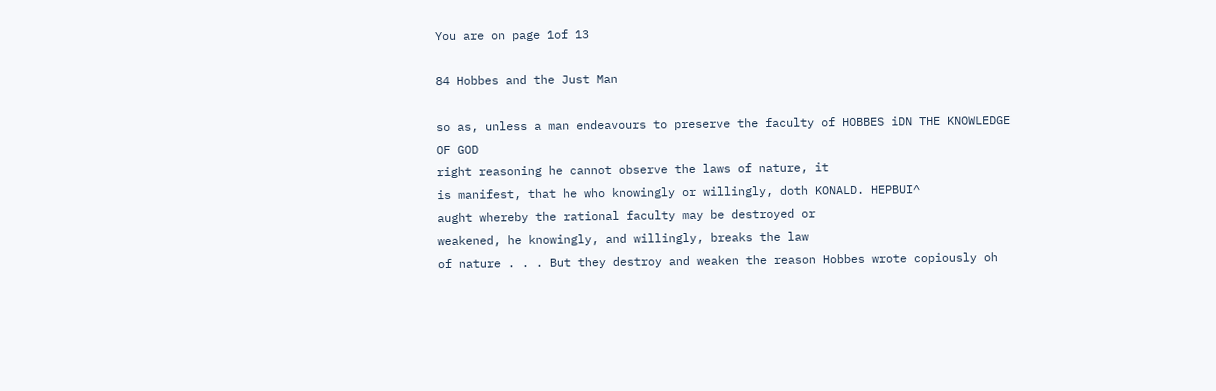You are on page 1of 13

84 Hobbes and the Just Man

so as, unless a man endeavours to preserve the faculty of HOBBES iDN THE KNOWLEDGE OF GOD
right reasoning he cannot observe the laws of nature, it
is manifest, that he who knowingly or willingly, doth KONALD. HEPBUI^
aught whereby the rational faculty may be destroyed or
weakened, he knowingly, and willingly, breaks the law
of nature . . . But they destroy and weaken the reason Hobbes wrote copiously oh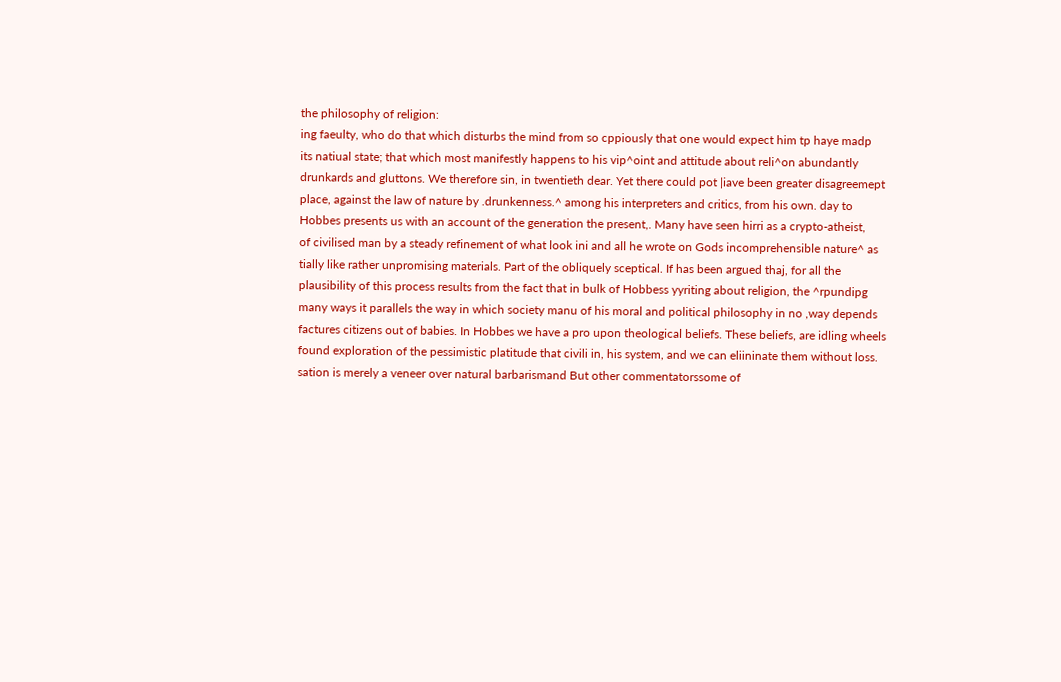the philosophy of religion:
ing faeulty, who do that which disturbs the mind from so cppiously that one would expect him tp haye madp
its natiual state; that which most manifestly happens to his vip^oint and attitude about reli^on abundantly
drunkards and gluttons. We therefore sin, in twentieth dear. Yet there could pot |iave been greater disagreemept
place, against the law of nature by .drunkenness.^ among his interpreters and critics, from his own. day to
Hobbes presents us with an account of the generation the present,. Many have seen hirri as a crypto-atheist,
of civilised man by a steady refinement of what look ini and all he wrote on Gods incomprehensible nature^ as
tially like rather unpromising materials. Part of the obliquely sceptical. If has been argued thaj, for all the
plausibility of this process results from the fact that in bulk of Hobbess yyriting about religion, the ^rpundipg
many ways it parallels the way in which society manu of his moral and political philosophy in no ,way depends
factures citizens out of babies. In Hobbes we have a pro upon theological beliefs. These beliefs, are idling wheels
found exploration of the pessimistic platitude that civili in, his system, and we can eliininate them without loss.
sation is merely a veneer over natural barbarismand But other commentatorssome of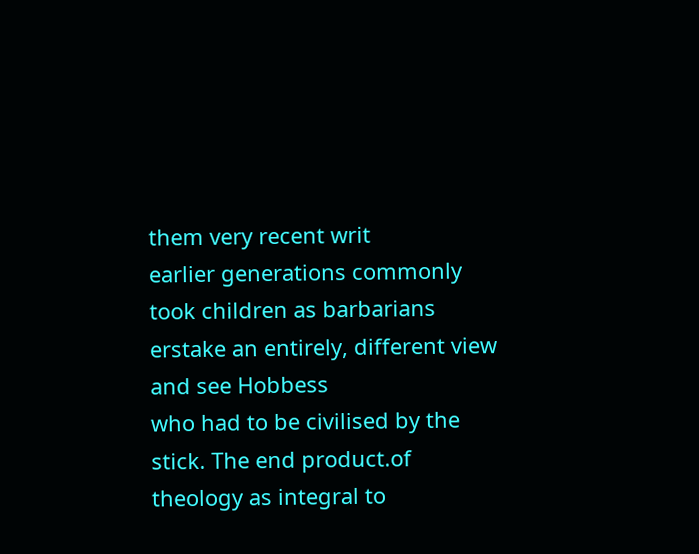them very recent writ
earlier generations commonly took children as barbarians erstake an entirely, different view and see Hobbess
who had to be civilised by the stick. The end product.of theology as integral to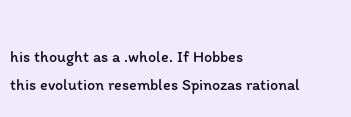his thought as a .whole. If Hobbes
this evolution resembles Spinozas rational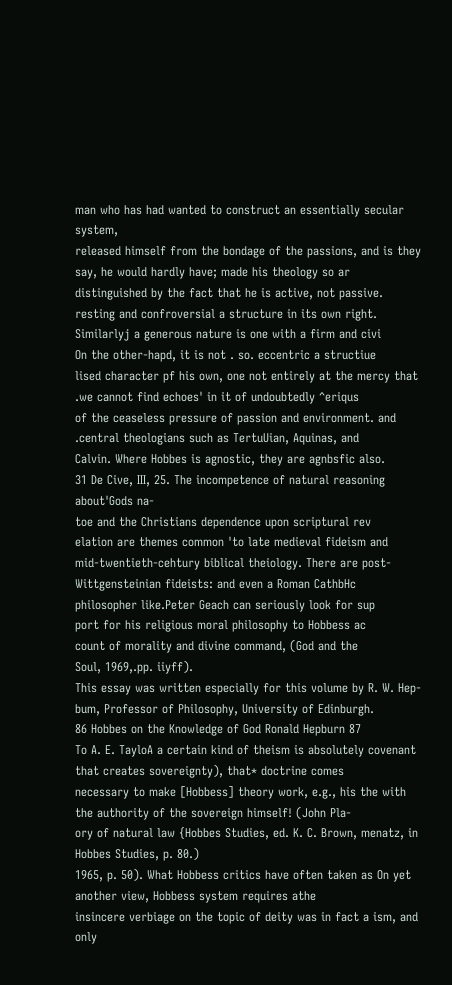man who has had wanted to construct an essentially secular system,
released himself from the bondage of the passions, and is they say, he would hardly have; made his theology so ar
distinguished by the fact that he is active, not passive. resting and confroversial a structure in its own right.
Similarlyj a generous nature is one with a firm and civi
On the other-hapd, it is not . so. eccentric a structiue
lised character pf his own, one not entirely at the mercy that .we cannot find echoes' in it of undoubtedly ^eriqus
of the ceaseless pressure of passion and environment. and .central theologians such as TertuUian, Aquinas, and
Calvin. Where Hobbes is agnostic, they are agnbsfic also.
31 De Cive, III, 25. The incompetence of natural reasoning about'Gods na-
toe and the Christians dependence upon scriptural rev
elation are themes common 'to late medieval fideism and
mid-twentieth-cehtury biblical theiology. There are post-
Wittgensteinian fideists: and even a Roman CathbHc
philosopher like.Peter Geach can seriously look for sup
port for his religious moral philosophy to Hobbess ac
count of morality and divine command, (God and the
Soul, 1969,.pp. iiyff).
This essay was written especially for this volume by R. W. Hep-
bum, Professor of Philosophy, University of Edinburgh.
86 Hobbes on the Knowledge of God Ronald Hepburn 87
To A. E. TayloA a certain kind of theism is absolutely covenant that creates sovereignty), that* doctrine comes
necessary to make [Hobbess] theory work, e.g., his the with the authority of the sovereign himself! (John Pla-
ory of natural law {Hobbes Studies, ed. K. C. Brown, menatz, in Hobbes Studies, p. 80.)
1965, p. 50). What Hobbess critics have often taken as On yet another view, Hobbess system requires athe
insincere verbiage on the topic of deity was in fact a ism, and only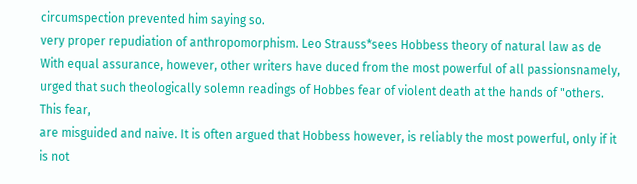circumspection prevented him saying so.
very proper repudiation of anthropomorphism. Leo Strauss*sees Hobbess theory of natural law as de
With equal assurance, however, other writers have duced from the most powerful of all passionsnamely,
urged that such theologically solemn readings of Hobbes fear of violent death at the hands of "others. This fear,
are misguided and naive. It is often argued that Hobbess however, is reliably the most powerful, only if it is not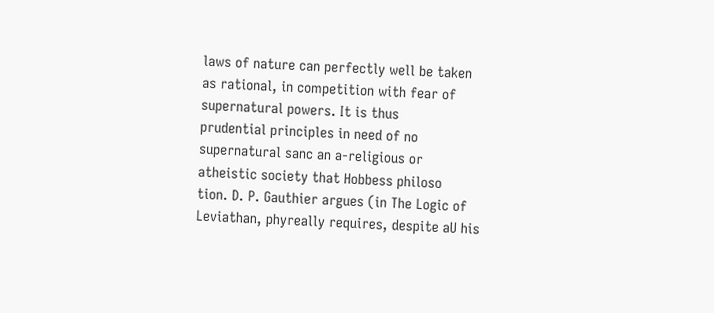laws of nature can perfectly well be taken as rational, in competition with fear of supernatural powers. It is thus
prudential principles in need of no supernatural sanc an a-religious or atheistic society that Hobbess philoso
tion. D. P. Gauthier argues (in The Logic of Leviathan, phyreally requires, despite aU his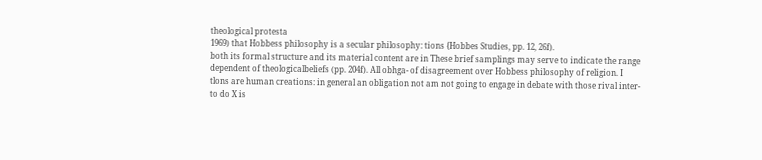theological protesta
1969) that Hobbess philosophy is a secular philosophy: tions {Hobbes Studies, pp. 12, 26f).
both its formal structure and its material content are in These brief samplings may serve to indicate the range
dependent of theologicalbeliefs (pp. 204f). All obhga- of disagreement over Hobbess philosophy of religion. I
tlons are human creations: in general an obligation not am not going to engage in debate with those rival inter-
to do X is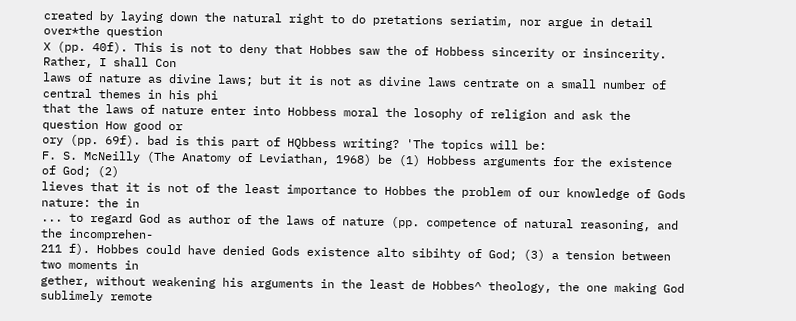created by laying down the natural right to do pretations seriatim, nor argue in detail over*the question
X (pp. 40f). This is not to deny that Hobbes saw the of Hobbess sincerity or insincerity. Rather, I shall Con
laws of nature as divine laws; but it is not as divine laws centrate on a small number of central themes in his phi
that the laws of nature enter into Hobbess moral the losophy of religion and ask the question How good or
ory (pp. 69f). bad is this part of HQbbess writing? 'The topics will be:
F. S. McNeilly (The Anatomy of Leviathan, 1968) be (1) Hobbess arguments for the existence of God; (2)
lieves that it is not of the least importance to Hobbes the problem of our knowledge of Gods nature: the in
... to regard God as author of the laws of nature (pp. competence of natural reasoning, and the incomprehen-
211 f). Hobbes could have denied Gods existence alto sibihty of God; (3) a tension between two moments in
gether, without weakening his arguments in the least de Hobbes^ theology, the one making God sublimely remote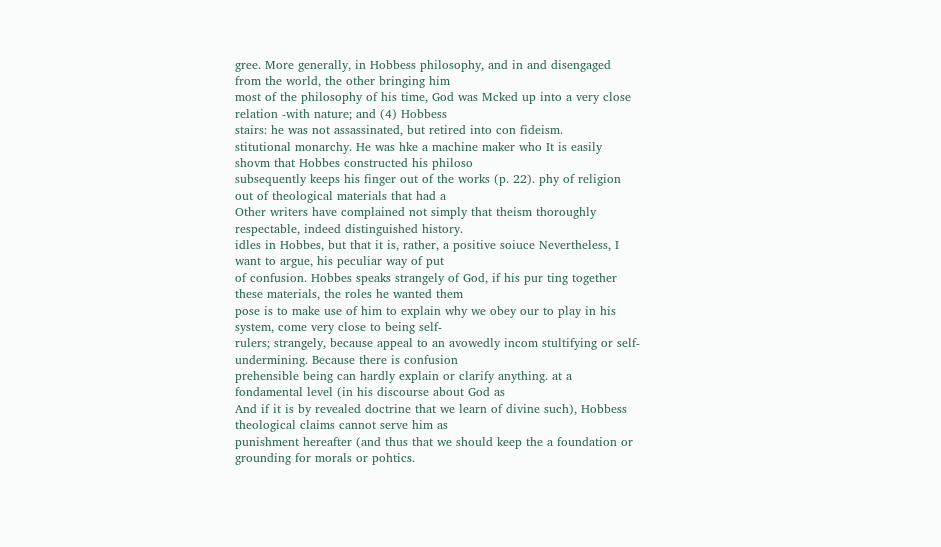gree. More generally, in Hobbess philosophy, and in and disengaged from the world, the other bringing him
most of the philosophy of his time, God was Mcked up into a very close relation -with nature; and (4) Hobbess
stairs: he was not assassinated, but retired into con fideism.
stitutional monarchy. He was hke a machine maker who It is easily shovm that Hobbes constructed his philoso
subsequently keeps his finger out of the works (p. 22). phy of religion out of theological materials that had a
Other writers have complained not simply that theism thoroughly respectable, indeed distinguished history.
idles in Hobbes, but that it is, rather, a positive soiuce Nevertheless, I want to argue, his peculiar way of put
of confusion. Hobbes speaks strangely of God, if his pur ting together these materials, the roles he wanted them
pose is to make use of him to explain why we obey our to play in his system, come very close to being self-
rulers; strangely, because appeal to an avowedly incom stultifying or self-undermining. Because there is confusion
prehensible being can hardly explain or clarify anything. at a fondamental level (in his discourse about God as
And if it is by revealed doctrine that we learn of divine such), Hobbess theological claims cannot serve him as
punishment hereafter (and thus that we should keep the a foundation or grounding for morals or pohtics.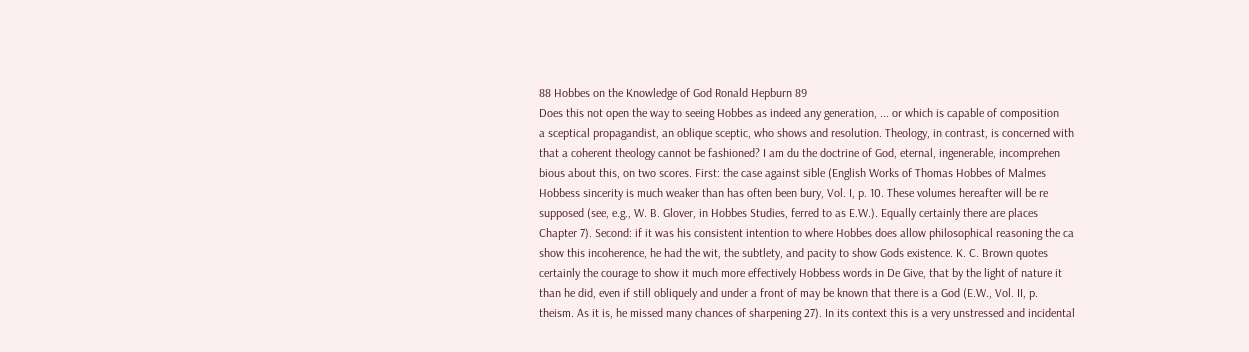88 Hobbes on the Knowledge of God Ronald Hepburn 89
Does this not open the way to seeing Hobbes as indeed any generation, ... or which is capable of composition
a sceptical propagandist, an oblique sceptic, who shows and resolution. Theology, in contrast, is concerned with
that a coherent theology cannot be fashioned? I am du the doctrine of God, eternal, ingenerable, incomprehen
bious about this, on two scores. First: the case against sible (English Works of Thomas Hobbes of Malmes
Hobbess sincerity is much weaker than has often been bury, Vol. I, p. 10. These volumes hereafter will be re
supposed (see, e.g., W. B. Glover, in Hobbes Studies, ferred to as E.W.). Equally certainly there are places
Chapter 7). Second: if it was his consistent intention to where Hobbes does allow philosophical reasoning the ca
show this incoherence, he had the wit, the subtlety, and pacity to show Gods existence. K. C. Brown quotes
certainly the courage to show it much more effectively Hobbess words in De Give, that by the light of nature it
than he did, even if still obliquely and under a front of may be known that there is a God (E.W., Vol. II, p.
theism. As it is, he missed many chances of sharpening 27). In its context this is a very unstressed and incidental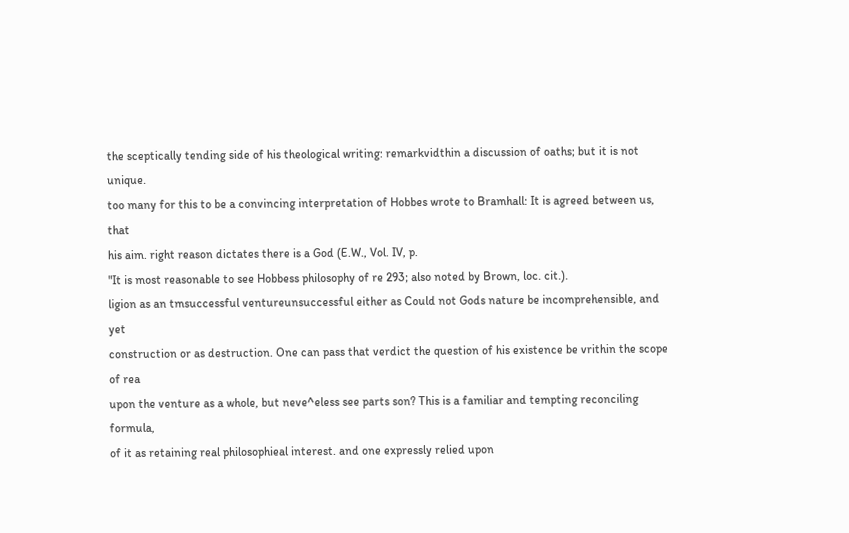the sceptically tending side of his theological writing: remarkvidthin a discussion of oaths; but it is not unique.
too many for this to be a convincing interpretation of Hobbes wrote to Bramhall: It is agreed between us, that
his aim. right reason dictates there is a God (E.W., Vol. IV, p.
"It is most reasonable to see Hobbess philosophy of re 293; also noted by Brown, loc. cit.).
ligion as an tmsuccessful ventureunsuccessful either as Could not Gods nature be incomprehensible, and yet
construction or as destruction. One can pass that verdict the question of his existence be vrithin the scope of rea
upon the venture as a whole, but neve^eless see parts son? This is a familiar and tempting reconciling formula,
of it as retaining real philosophieal interest. and one expressly relied upon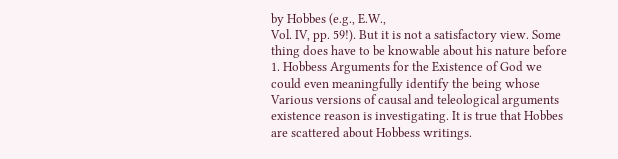by Hobbes (e.g., E.W.,
Vol. IV, pp. 59!). But it is not a satisfactory view. Some
thing does have to be knowable about his nature before
1. Hobbess Arguments for the Existence of God we could even meaningfully identify the being whose
Various versions of causal and teleological arguments existence reason is investigating. It is true that Hobbes
are scattered about Hobbess writings.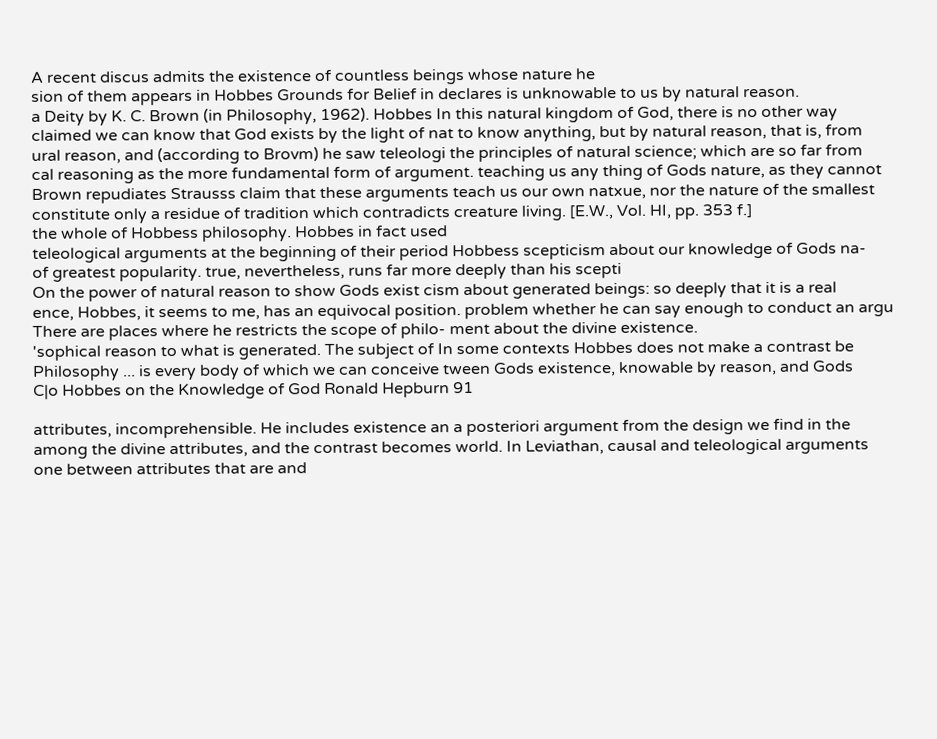A recent discus admits the existence of countless beings whose nature he
sion of them appears in Hobbes Grounds for Belief in declares is unknowable to us by natural reason.
a Deity by K. C. Brown (in Philosophy, 1962). Hobbes In this natural kingdom of God, there is no other way
claimed we can know that God exists by the light of nat to know anything, but by natural reason, that is, from
ural reason, and (according to Brovm) he saw teleologi the principles of natural science; which are so far from
cal reasoning as the more fundamental form of argument. teaching us any thing of Gods nature, as they cannot
Brown repudiates Strausss claim that these arguments teach us our own natxue, nor the nature of the smallest
constitute only a residue of tradition which contradicts creature living. [E.W., Vol. HI, pp. 353 f.]
the whole of Hobbess philosophy. Hobbes in fact used
teleological arguments at the beginning of their period Hobbess scepticism about our knowledge of Gods na-
of greatest popularity. true, nevertheless, runs far more deeply than his scepti
On the power of natural reason to show Gods exist cism about generated beings: so deeply that it is a real
ence, Hobbes, it seems to me, has an equivocal position. problem whether he can say enough to conduct an argu
There are places where he restricts the scope of philo- ment about the divine existence.
'sophical reason to what is generated. The subject of In some contexts Hobbes does not make a contrast be
Philosophy ... is every body of which we can conceive tween Gods existence, knowable by reason, and Gods
C|o Hobbes on the Knowledge of God Ronald Hepburn 91

attributes, incomprehensible. He includes existence an a posteriori argument from the design we find in the
among the divine attributes, and the contrast becomes world. In Leviathan, causal and teleological arguments
one between attributes that are and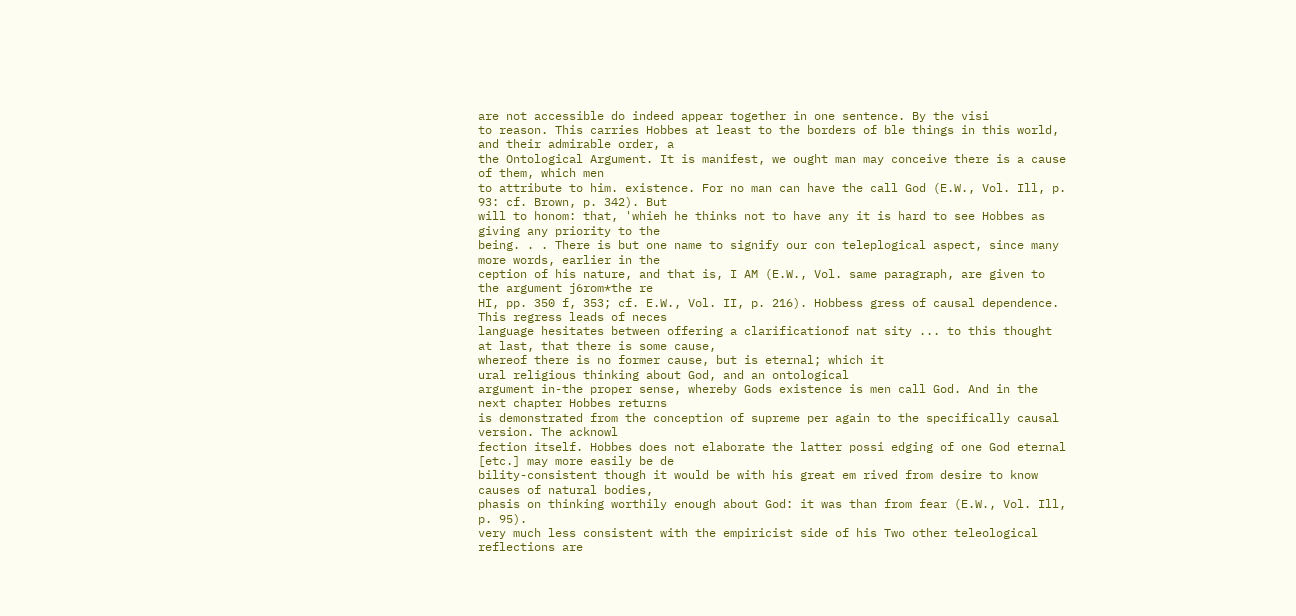are not accessible do indeed appear together in one sentence. By the visi
to reason. This carries Hobbes at least to the borders of ble things in this world, and their admirable order, a
the Ontological Argument. It is manifest, we ought man may conceive there is a cause of them, which men
to attribute to him. existence. For no man can have the call God (E.W., Vol. Ill, p. 93: cf. Brown, p. 342). But
will to honom: that, 'whieh he thinks not to have any it is hard to see Hobbes as giving any priority to the
being. . . There is but one name to signify our con teleplogical aspect, since many more words, earlier in the
ception of his nature, and that is, I AM (E.W., Vol. same paragraph, are given to the argument j6rom*the re
HI, pp. 350 f, 353; cf. E.W., Vol. II, p. 216). Hobbess gress of causal dependence. This regress leads of neces
language hesitates between offering a clarificationof nat sity ... to this thought at last, that there is some cause,
whereof there is no former cause, but is eternal; which it
ural religious thinking about God, and an ontological
argument in-the proper sense, whereby Gods existence is men call God. And in the next chapter Hobbes returns
is demonstrated from the conception of supreme per again to the specifically causal version. The acknowl
fection itself. Hobbes does not elaborate the latter possi edging of one God eternal [etc.] may more easily be de
bility-consistent though it would be with his great em rived from desire to know causes of natural bodies,
phasis on thinking worthily enough about God: it was than from fear (E.W., Vol. Ill, p. 95).
very much less consistent with the empiricist side of his Two other teleological reflections are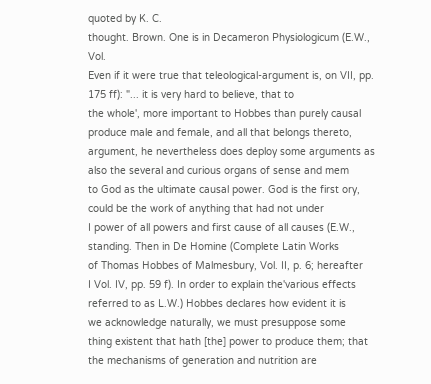quoted by K. C.
thought. Brown. One is in Decameron Physiologicum (E.W., Vol.
Even if it were true that teleological-argument is, on VII, pp. 175 ff): "... it is very hard to believe, that to
the whole', more important to Hobbes than purely causal produce male and female, and all that belongs thereto,
argument, he nevertheless does deploy some arguments as also the several and curious organs of sense and mem
to God as the ultimate causal power. God is the first ory, could be the work of anything that had not under
I power of all powers and first cause of all causes (E.W., standing. Then in De Homine (Complete Latin Works
of Thomas Hobbes of Malmesbury, Vol. II, p. 6; hereafter
I Vol. IV, pp. 59 f). In order to explain the'various effects
referred to as L.W.) Hobbes declares how evident it is
we acknowledge naturally, we must presuppose some
thing existent that hath [the] power to produce them; that the mechanisms of generation and nutrition are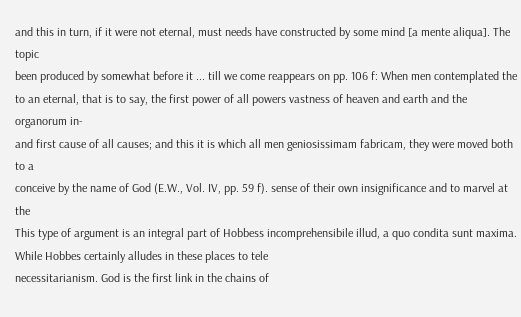and this in turn, if it were not eternal, must needs have constructed by some mind [a mente aliqua]. The topic
been produced by somewhat before it ... till we come reappears on pp. 106 f: When men contemplated the
to an eternal, that is to say, the first power of all powers vastness of heaven and earth and the organorum in-
and first cause of all causes; and this it is which all men geniosissimam fabricam, they were moved both to a
conceive by the name of God (E.W., Vol. IV, pp. 59 f). sense of their own insignificance and to marvel at the
This type of argument is an integral part of Hobbess incomprehensibile illud, a quo condita sunt maxima.
While Hobbes certainly alludes in these places to tele
necessitarianism. God is the first link in the chains of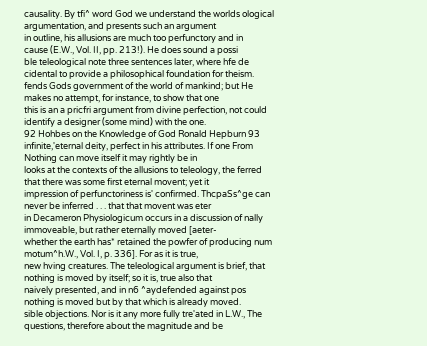causality. By tfi^ word God we understand the worlds ological argumentation, and presents such an argument
in outline, his allusions are much too perfunctory and in
cause (E.W., Vol. II, pp. 213!). He does sound a possi
ble teleological note three sentences later, where hfe de cidental to provide a philosophical foundation for theism.
fends Gods government of the world of mankind; but He makes no attempt, for instance, to show that one
this is an a pricfri argument from divine perfection, not could identify a designer (some mind) with the one.
92 Hohbes on the Knowledge of God Ronald Hepburn 93
infinite,'eternal deity, perfect in his attributes. If one From Nothing can move itself it may rightly be in
looks at the contexts of the allusions to teleology, the ferred that there was some first eternal movent; yet it
impression of perfunctoriness is' confirmed. ThcpaSs^ge can never be inferred . . . that that movent was eter
in Decameron Physiologicum occurs in a discussion of nally immoveable, but rather eternally moved [aeter-
whether the earth has* retained the powfer of producing num motum^h.W., Vol. I, p. 336]. For as it is true,
new hving creatures. The teleological argument is brief, that nothing is moved by itself; so it is, true also that
naively presented, and in n6 ^aydefended against pos nothing is moved but by that which is already moved.
sible objections. Nor is it any more fully tre'ated in L.W., The questions, therefore about the magnitude and be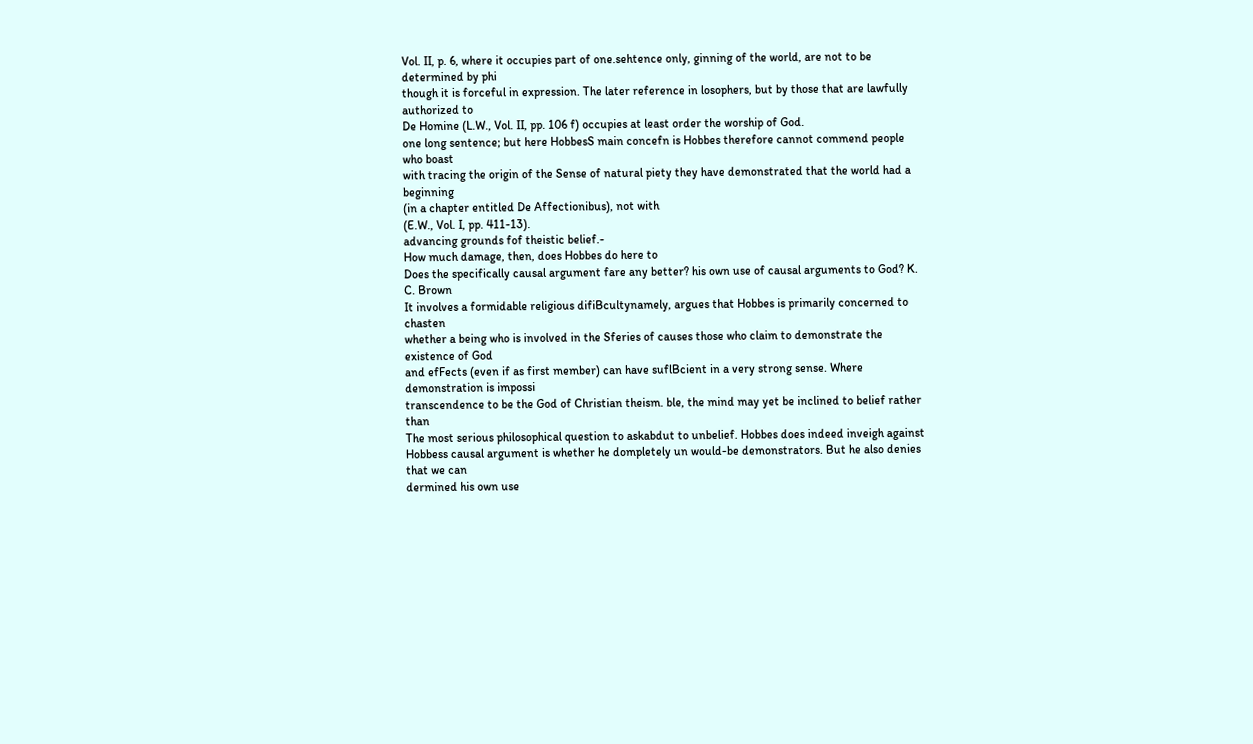Vol. II, p. 6, where it occupies part of one.sehtence only, ginning of the world, are not to be determined by phi
though it is forceful in expression. The later reference in losophers, but by those that are lawfully authorized to
De Homine (L.W., Vol. II, pp. 106 f) occupies at least order the worship of God.
one long sentence; but here HobbesS main concefn is Hobbes therefore cannot commend people who boast
with tracing the origin of the Sense of natural piety they have demonstrated that the world had a beginning
(in a chapter entitled De Affectionibus), not with
(E.W., Vol. I, pp. 411-13).
advancing grounds fof theistic belief.-
How much damage, then, does Hobbes do here to
Does the specifically causal argument fare any better? his own use of causal arguments to God? K. C. Brown
It involves a formidable religious difiBcultynamely, argues that Hobbes is primarily concerned to chasten
whether a being who is involved in the Sferies of causes those who claim to demonstrate the existence of God
and efFects (even if as first member) can have suflBcient in a very strong sense. Where demonstration is impossi
transcendence to be the God of Christian theism. ble, the mind may yet be inclined to belief rather than
The most serious philosophical question to askabdut to unbelief. Hobbes does indeed inveigh against
Hobbess causal argument is whether he dompletely un would-be demonstrators. But he also denies that we can
dermined his own use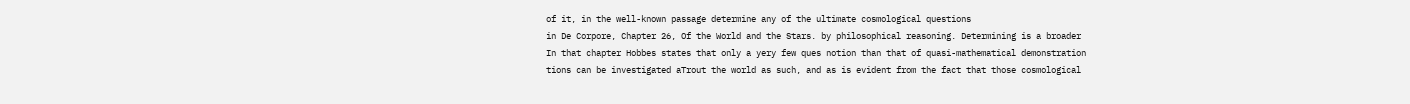of it, in the well-known passage determine any of the ultimate cosmological questions
in De Corpore, Chapter 26, Of the World and the Stars. by philosophical reasoning. Determining is a broader
In that chapter Hobbes states that only a yery few ques notion than that of quasi-mathematical demonstration
tions can be investigated aTrout the world as such, and as is evident from the fact that those cosmological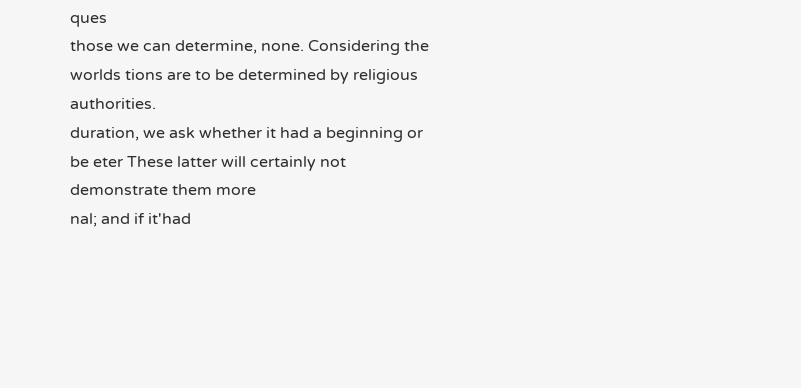ques
those we can determine, none. Considering the worlds tions are to be determined by religious authorities.
duration, we ask whether it had a beginning or be eter These latter will certainly not demonstrate them more
nal; and if it'had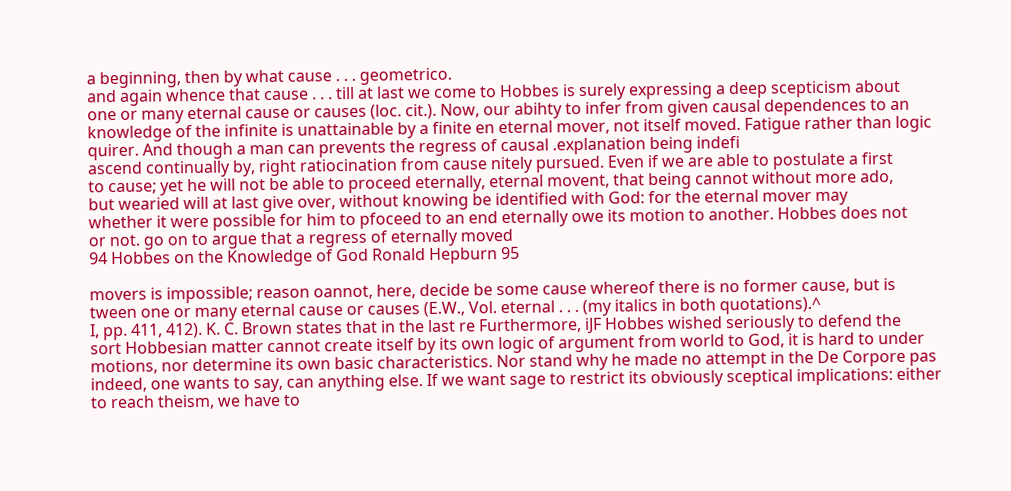a beginning, then by what cause . . . geometrico.
and again whence that cause . . . till at last we come to Hobbes is surely expressing a deep scepticism about
one or many eternal cause or causes (loc. cit.). Now, our abihty to infer from given causal dependences to an
knowledge of the infinite is unattainable by a finite en eternal mover, not itself moved. Fatigue rather than logic
quirer. And though a man can prevents the regress of causal .explanation being indefi
ascend continually by, right ratiocination from cause nitely pursued. Even if we are able to postulate a first
to cause; yet he will not be able to proceed eternally, eternal movent, that being cannot without more ado,
but wearied will at last give over, without knowing be identified with God: for the eternal mover may
whether it were possible for him to pfoceed to an end eternally owe its motion to another. Hobbes does not
or not. go on to argue that a regress of eternally moved
94 Hobbes on the Knowledge of God Ronald Hepburn 95

movers is impossible; reason oannot, here, decide be some cause whereof there is no former cause, but is
tween one or many eternal cause or causes (E.W., Vol. eternal . . . (my italics in both quotations).^
I, pp. 411, 412). K. C. Brown states that in the last re Furthermore, iJF Hobbes wished seriously to defend the
sort Hobbesian matter cannot create itself by its own logic of argument from world to God, it is hard to under
motions, nor determine its own basic characteristics. Nor stand why he made no attempt in the De Corpore pas
indeed, one wants to say, can anything else. If we want sage to restrict its obviously sceptical implications: either
to reach theism, we have to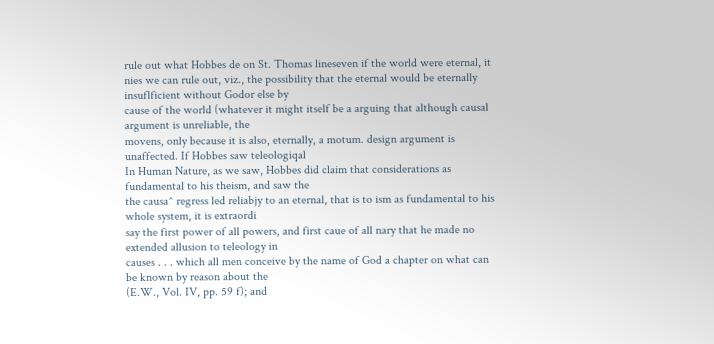rule out what Hobbes de on St. Thomas lineseven if the world were eternal, it
nies we can rule out, viz., the possibility that the eternal would be eternally insuflficient without Godor else by
cause of the world (whatever it might itself be a arguing that although causal argument is unreliable, the
movens, only because it is also, eternally, a motum. design argument is unaffected. If Hobbes saw teleologiqal
In Human Nature, as we saw, Hobbes did claim that considerations as fundamental to his theism, and saw the
the causa^ regress led reliabjy to an eternal, that is to ism as fundamental to his whole system, it is extraordi
say the first power of all powers, and first caue of all nary that he made no extended allusion to teleology in
causes . . . which all men conceive by the name of God a chapter on what can be known by reason about the
(E.W., Vol. IV, pp. 59 f); and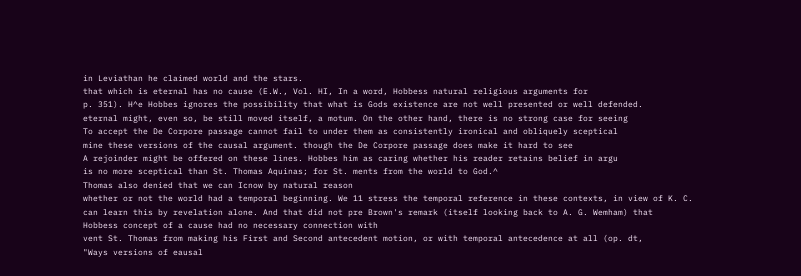in Leviathan he claimed world and the stars.
that which is eternal has no cause (E.W., Vol. HI, In a word, Hobbess natural religious arguments for
p. 351). H^e Hobbes ignores the possibility that what is Gods existence are not well presented or well defended.
eternal might, even so, be still moved itself, a motum. On the other hand, there is no strong case for seeing
To accept the De Corpore passage cannot fail to under them as consistently ironical and obliquely sceptical
mine these versions of the causal argument. though the De Corpore passage does make it hard to see
A rejoinder might be offered on these lines. Hobbes him as caring whether his reader retains belief in argu
is no more sceptical than St. Thomas Aquinas; for St. ments from the world to God.^
Thomas also denied that we can Icnow by natural reason
whether or not the world had a temporal beginning. We 11 stress the temporal reference in these contexts, in view of K. C.
can learn this by revelation alone. And that did not pre Brown's remark (itself looking back to A. G. Wemham) that
Hobbess concept of a cause had no necessary connection with
vent St. Thomas from making his First and Second antecedent motion, or with temporal antecedence at all (op. dt,
"Ways versions of eausal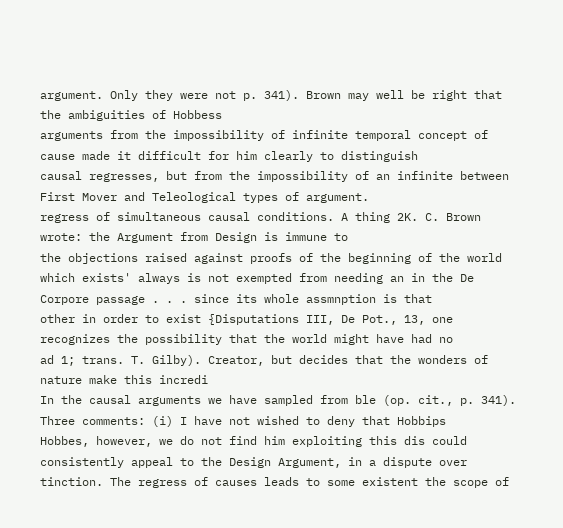argument. Only they were not p. 341). Brown may well be right that the ambiguities of Hobbess
arguments from the impossibility of infinite temporal concept of cause made it difficult for him clearly to distinguish
causal regresses, but from the impossibility of an infinite between First Mover and Teleological types of argument.
regress of simultaneous causal conditions. A thing 2K. C. Brown wrote: the Argument from Design is immune to
the objections raised against proofs of the beginning of the world
which exists' always is not exempted from needing an in the De Corpore passage . . . since its whole assmnption is that
other in order to exist {Disputations III, De Pot., 13, one recognizes the possibility that the world might have had no
ad 1; trans. T. Gilby). Creator, but decides that the wonders of nature make this incredi
In the causal arguments we have sampled from ble (op. cit., p. 341).
Three comments: (i) I have not wished to deny that Hobbips
Hobbes, however, we do not find him exploiting this dis could consistently appeal to the Design Argument, in a dispute over
tinction. The regress of causes leads to some existent the scope of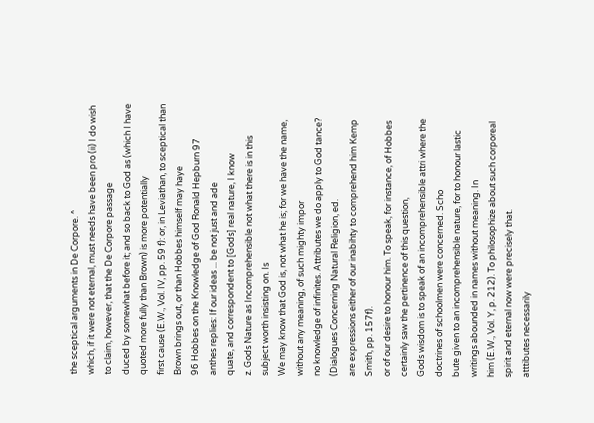the sceptical arguments in De Corpore. ^
which, if it were not eternal, must needs have been pro (ii) I do wish to claim, however, that the De Corpore passage
duced by somewhat before it; and so back to God as (which I have quoted more fully than Brown) is more potentially
first cause (E.W., Vol. IV, pp. 59 f): or, in Leviathan, to sceptical than Brown brings out, or than Hobbes himself may haye
96 Hobbes on the Knowledge of God Ronald Hepburn 97
anthes replies: If our ideas ... be not just and ade
quate, and correspondent to [Gods] real nature, I know
z. Gods Nature as Incomprehensible not what there is in this subject worth insisting on. Is
We may know that God is, not what he is; for we have the name, without any meaning, of such mighty impor
no knowledge of infinites. Attributes we do apply to God tance? (Dialogues Concerning Natural Religion, ed.
are expressions either of our inabihty to comprehend him Kemp Smith, pp. 157f).
or of our desire to honour him. To speak, for instance, of Hobbes certainly saw the pertinence of this question,
Gods wisdom is to speak of an incomprehensible attri where the doctrines of schoolmen were concerned. Scho
bute given to an incomprehensible nature, for to honour lastic writings abounded in names without meaning. In
him (E.W., Vol. Y, p. 212). To philosophize about such corporeal spirit and eternal now were precisely that.
atttibutes necessarily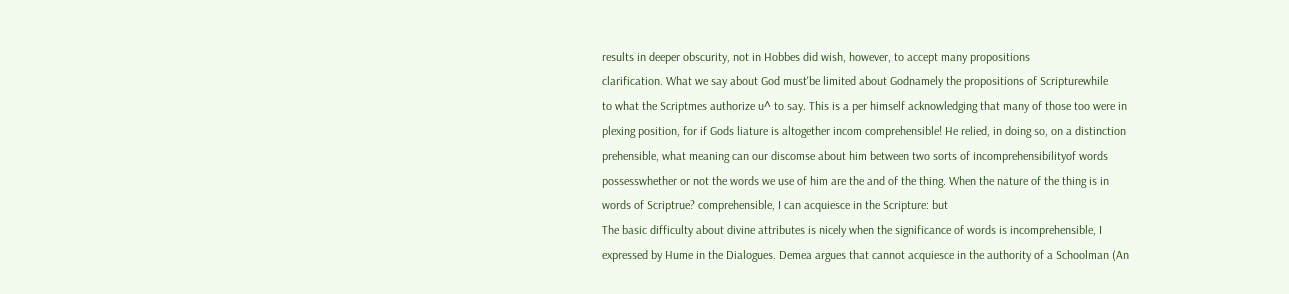results in deeper obscurity, not in Hobbes did wish, however, to accept many propositions
clarification. What we say about God must'be limited about Godnamely the propositions of Scripturewhile
to what the Scriptmes authorize u^ to say. This is a per himself acknowledging that many of those too were in
plexing position, for if Gods liature is altogether incom comprehensible! He relied, in doing so, on a distinction
prehensible, what meaning can our discomse about him between two sorts of incomprehensibilityof words
possesswhether or not the words we use of him are the and of the thing. When the nature of the thing is in
words of Scriptrue? comprehensible, I can acquiesce in the Scripture: but
The basic difficulty about divine attributes is nicely when the significance of words is incomprehensible, I
expressed by Hume in the Dialogues. Demea argues that cannot acquiesce in the authority of a Schoolman (An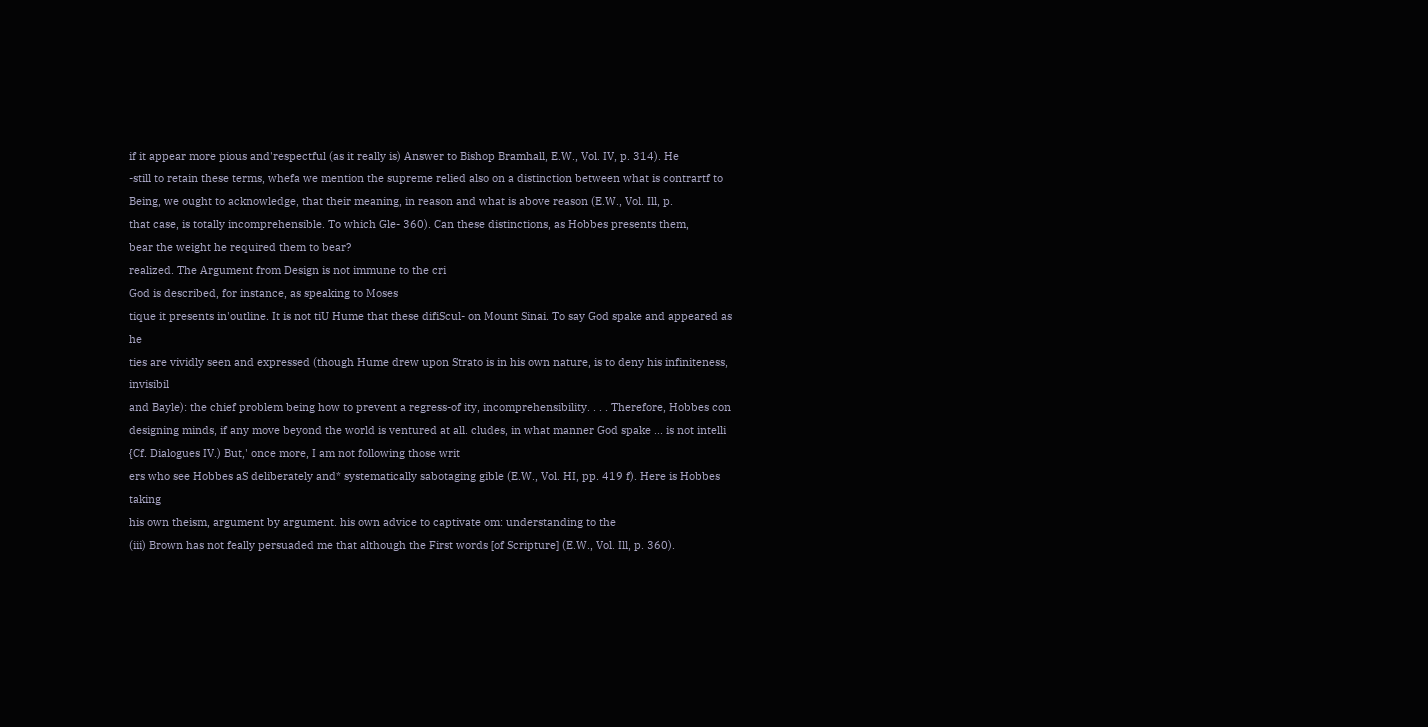if it appear more pious and'respectful (as it really is) Answer to Bishop Bramhall, E.W., Vol. IV, p. 314). He
-still to retain these terms, whefa we mention the supreme relied also on a distinction between what is contrartf to
Being, we ought to acknowledge, that their meaning, in reason and what is above reason (E.W., Vol. Ill, p.
that case, is totally incomprehensible. To which Gle- 360). Can these distinctions, as Hobbes presents them,
bear the weight he required them to bear?
realized. The Argument from Design is not immune to the cri
God is described, for instance, as speaking to Moses
tique it presents in'outline. It is not tiU Hume that these difiScul- on Mount Sinai. To say God spake and appeared as he
ties are vividly seen and expressed (though Hume drew upon Strato is in his own nature, is to deny his infiniteness, invisibil
and Bayle): the chief problem being how to prevent a regress-of ity, incomprehensibility. . . . Therefore, Hobbes con
designing minds, if any move beyond the world is ventured at all. cludes, in what manner God spake ... is not intelli
{Cf. Dialogues IV.) But,' once more, I am not following those writ
ers who see Hobbes aS deliberately and* systematically sabotaging gible (E.W., Vol. HI, pp. 419 f). Here is Hobbes taking
his own theism, argument by argument. his own advice to captivate om: understanding to the
(iii) Brown has not feally persuaded me that although the First words [of Scripture] (E.W., Vol. Ill, p. 360).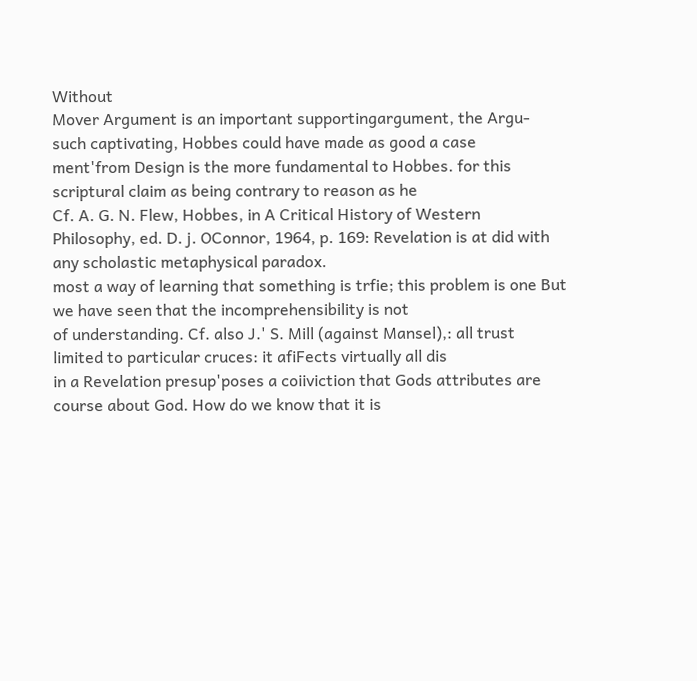Without
Mover Argument is an important supportingargument, the Argu- such captivating, Hobbes could have made as good a case
ment'from Design is the more fundamental to Hobbes. for this scriptural claim as being contrary to reason as he
Cf. A. G. N. Flew, Hobbes, in A Critical History of Western
Philosophy, ed. D. j. OConnor, 1964, p. 169: Revelation is at did with any scholastic metaphysical paradox.
most a way of learning that something is trfie; this problem is one But we have seen that the incomprehensibility is not
of understanding. Cf. also J.' S. Mill (against Mansel),: all trust limited to particular cruces: it afiFects virtually all dis
in a Revelation presup'poses a coiiviction that Gods attributes are course about God. How do we know that it is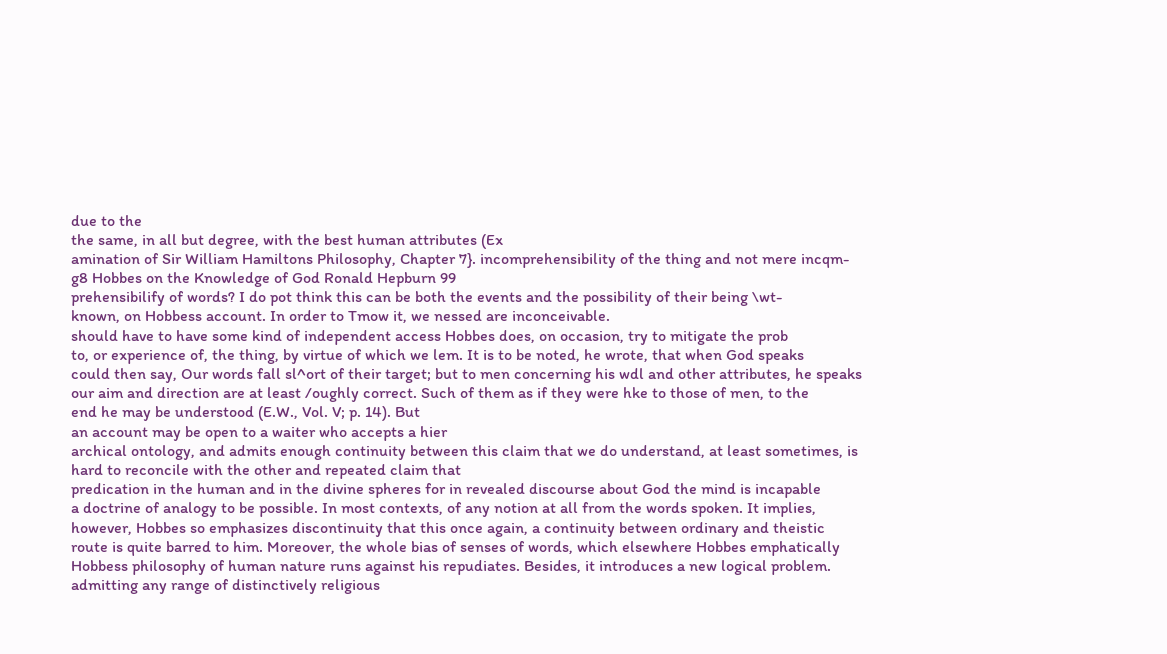due to the
the same, in all but degree, with the best human attributes (Ex
amination of Sir William Hamiltons Philosophy, Chapter 7}. incomprehensibility of the thing and not mere incqm-
g8 Hobbes on the Knowledge of God Ronald Hepburn 99
prehensibilify of words? I do pot think this can be both the events and the possibility of their being \wt-
known, on Hobbess account. In order to Tmow it, we nessed are inconceivable.
should have to have some kind of independent access Hobbes does, on occasion, try to mitigate the prob
to, or experience of, the thing, by virtue of which we lem. It is to be noted, he wrote, that when God speaks
could then say, Our words fall sl^ort of their target; but to men concerning his wdl and other attributes, he speaks
our aim and direction are at least /oughly correct. Such of them as if they were hke to those of men, to the
end he may be understood (E.W., Vol. V; p. 14). But
an account may be open to a waiter who accepts a hier
archical ontology, and admits enough continuity between this claim that we do understand, at least sometimes, is
hard to reconcile with the other and repeated claim that
predication in the human and in the divine spheres for in revealed discourse about God the mind is incapable
a doctrine of analogy to be possible. In most contexts, of any notion at all from the words spoken. It implies,
however, Hobbes so emphasizes discontinuity that this once again, a continuity between ordinary and theistic
route is quite barred to him. Moreover, the whole bias of senses of words, which elsewhere Hobbes emphatically
Hobbess philosophy of human nature runs against his repudiates. Besides, it introduces a new logical problem.
admitting any range of distinctively religious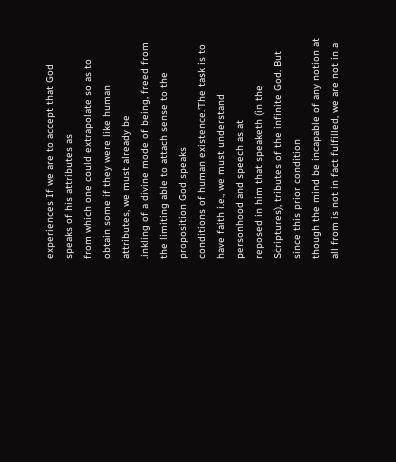experiences If we are to accept that God speaks of his attributes as
from which one could extrapolate so as to obtain some if they were like human attributes, we must already be
.inkling of a divine mode of being, freed from the limiting able to attach sense to the proposition God speaks
conditions of human existence.'The task is to have faith i.e., we must understand personhood and speech as at
reposed in him that speaketh (in the Scriptures), tributes of the infinite God. But since this prior condition
though the mind be incapable of any notion at all from is not in fact fulfilled, we are not in a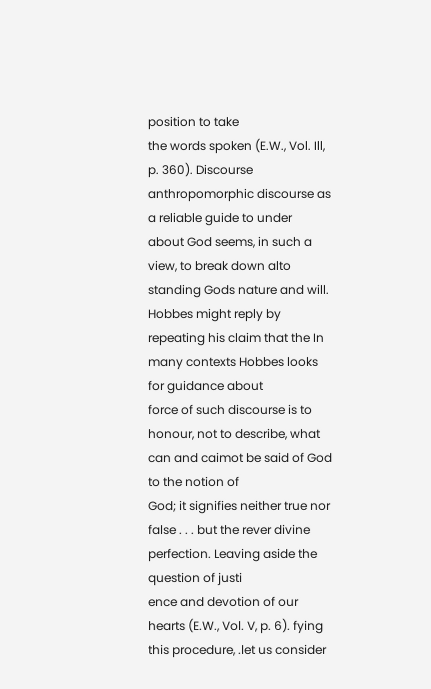position to take
the words spoken (E.W., Vol. Ill, p. 360). Discourse anthropomorphic discourse as a reliable guide to under
about God seems, in such a view, to break down alto standing Gods nature and will.
Hobbes might reply by repeating his claim that the In many contexts Hobbes looks for guidance about
force of such discourse is to honour, not to describe, what can and caimot be said of God to the notion of
God; it signifies neither true nor false . . . but the rever divine perfection. Leaving aside the question of justi
ence and devotion of our hearts (E.W., Vol. V, p. 6). fying this procedure, .let us consider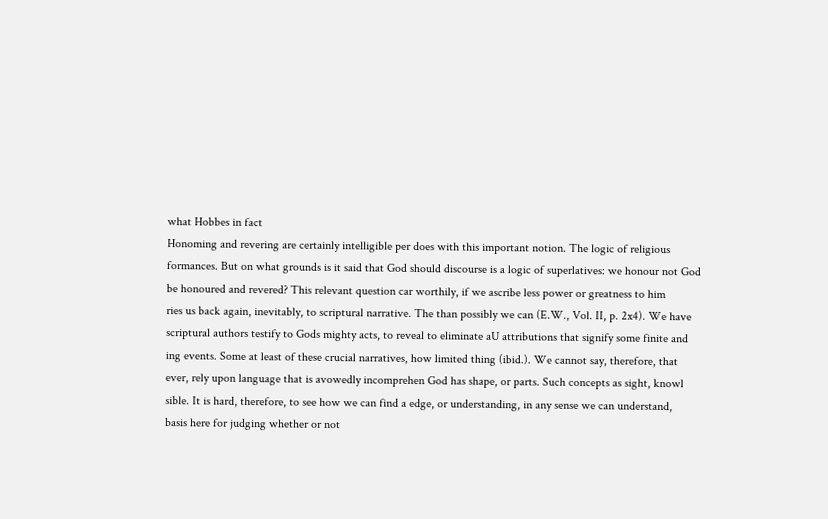what Hobbes in fact
Honoming and revering are certainly intelligible per does with this important notion. The logic of religious
formances. But on what grounds is it said that God should discourse is a logic of superlatives: we honour not God
be honoured and revered? This relevant question car worthily, if we ascribe less power or greatness to him
ries us back again, inevitably, to scriptural narrative. The than possibly we can (E.W., Vol. II, p. 2x4). We have
scriptural authors testify to Gods mighty acts, to reveal to eliminate aU attributions that signify some finite and
ing events. Some at least of these crucial narratives, how limited thing (ibid.). We cannot say, therefore, that
ever, rely upon language that is avowedly incomprehen God has shape, or parts. Such concepts as sight, knowl
sible. It is hard, therefore, to see how we can find a edge, or understanding, in any sense we can understand,
basis here for judging whether or not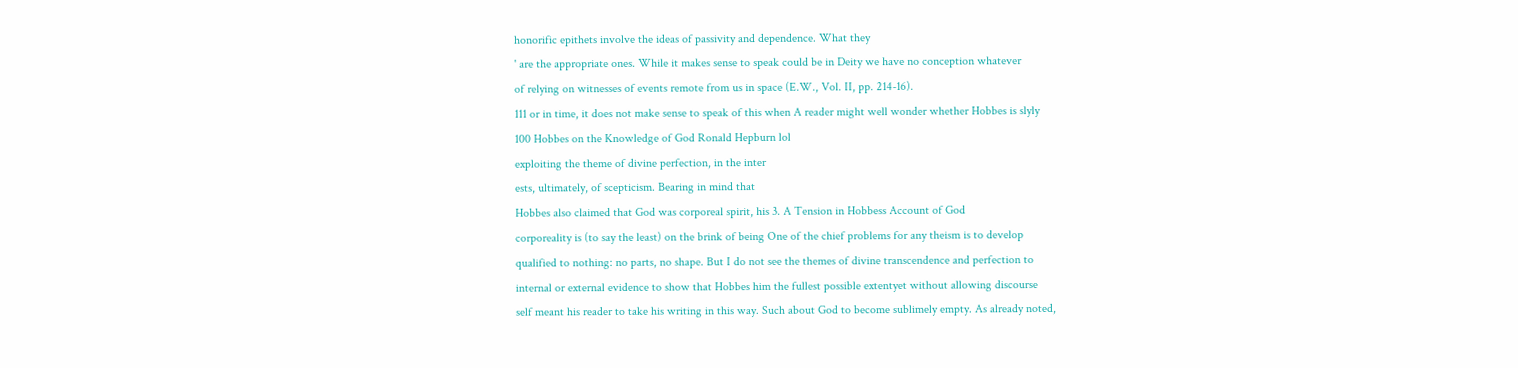honorific epithets involve the ideas of passivity and dependence. What they
' are the appropriate ones. While it makes sense to speak could be in Deity we have no conception whatever
of relying on witnesses of events remote from us in space (E.W., Vol. II, pp. 214-16).
111 or in time, it does not make sense to speak of this when A reader might well wonder whether Hobbes is slyly
100 Hobbes on the Knowledge of God Ronald Hepburn lol
exploiting the theme of divine perfection, in the inter
ests, ultimately, of scepticism. Bearing in mind that
Hobbes also claimed that God was corporeal spirit, his 3. A Tension in Hobbess Account of God
corporeality is (to say the least) on the brink of being One of the chief problems for any theism is to develop
qualified to nothing: no parts, no shape. But I do not see the themes of divine transcendence and perfection to
internal or external evidence to show that Hobbes him the fullest possible extentyet without allowing discourse
self meant his reader to take his writing in this way. Such about God to become sublimely empty. As already noted,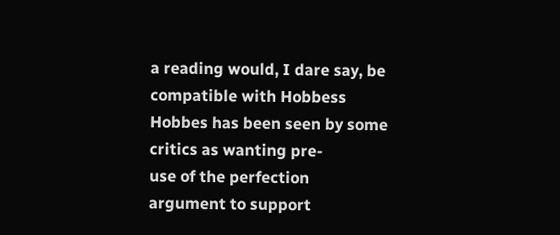a reading would, I dare say, be compatible with Hobbess Hobbes has been seen by some critics as wanting pre-
use of the perfection argument to support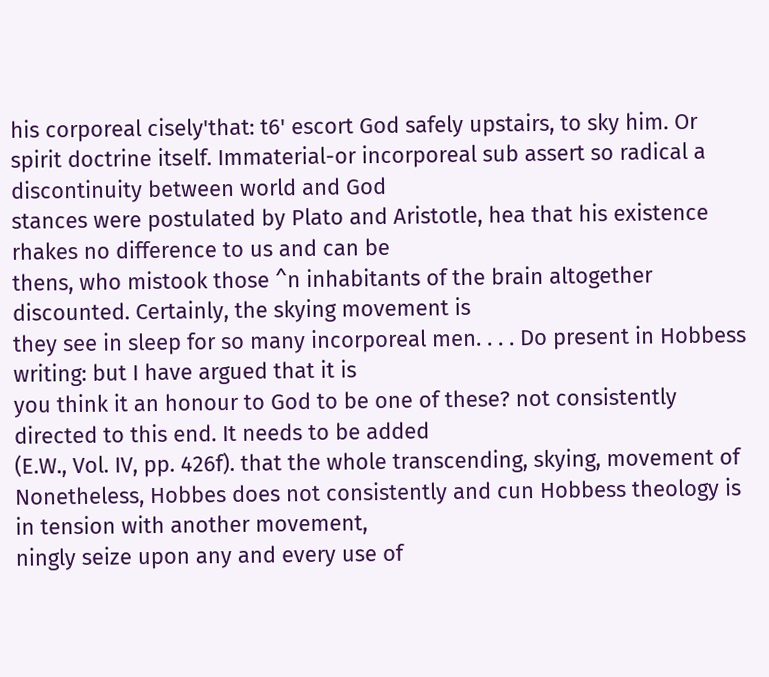his corporeal cisely'that: t6' escort God safely upstairs, to sky him. Or
spirit doctrine itself. Immaterial-or incorporeal sub assert so radical a discontinuity between world and God
stances were postulated by Plato and Aristotle, hea that his existence rhakes no difference to us and can be
thens, who mistook those ^n inhabitants of the brain altogether discounted. Certainly, the skying movement is
they see in sleep for so many incorporeal men. . . . Do present in Hobbess writing: but I have argued that it is
you think it an honour to God to be one of these? not consistently directed to this end. It needs to be added
(E.W., Vol. IV, pp. 426f). that the whole transcending, skying, movement of
Nonetheless, Hobbes does not consistently and cun Hobbess theology is in tension with another movement,
ningly seize upon any and every use of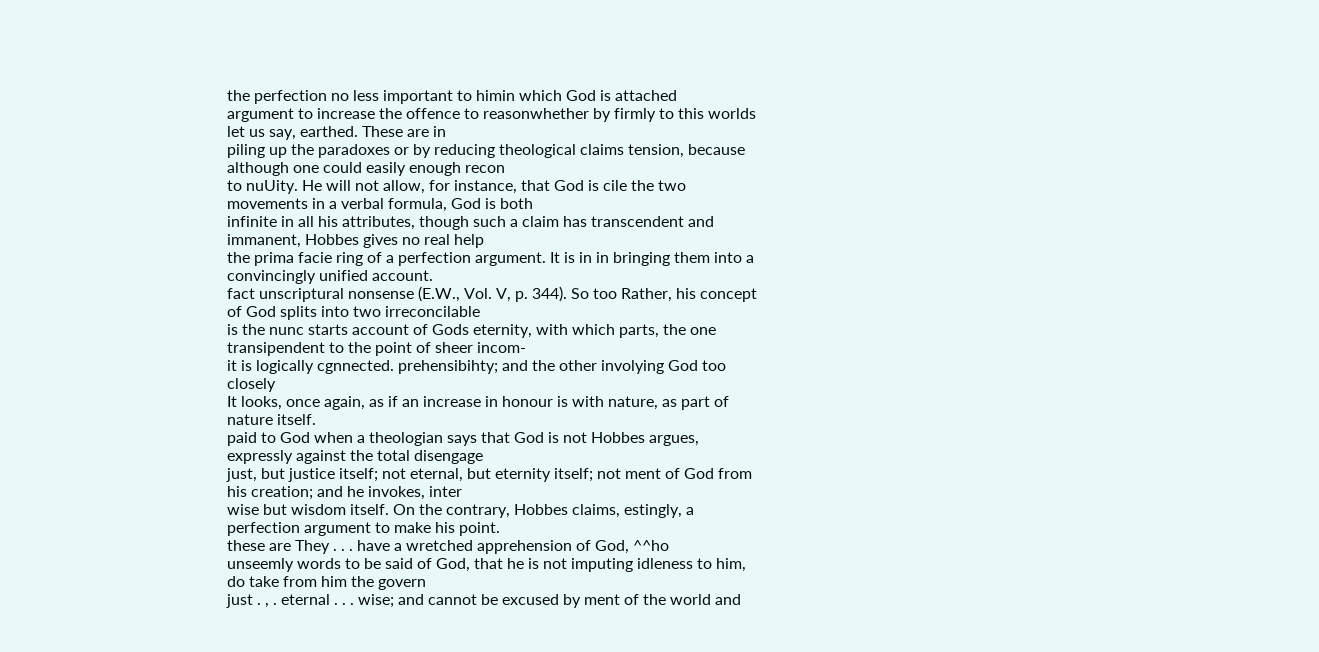the perfection no less important to himin which God is attached
argument to increase the offence to reasonwhether by firmly to this worlds let us say, earthed. These are in
piling up the paradoxes or by reducing theological claims tension, because although one could easily enough recon
to nuUity. He will not allow, for instance, that God is cile the two movements in a verbal formula, God is both
infinite in all his attributes, though such a claim has transcendent and immanent, Hobbes gives no real help
the prima facie ring of a perfection argument. It is in in bringing them into a convincingly unified account.
fact unscriptural nonsense (E.W., Vol. V, p. 344). So too Rather, his concept of God splits into two irreconcilable
is the nunc starts account of Gods eternity, with which parts, the one transipendent to the point of sheer incom-
it is logically cgnnected. prehensibihty; and the other involying God too closely
It looks, once again, as if an increase in honour is with nature, as part of nature itself.
paid to God when a theologian says that God is not Hobbes argues, expressly against the total disengage
just, but justice itself; not eternal, but eternity itself; not ment of God from his creation; and he invokes, inter
wise but wisdom itself. On the contrary, Hobbes claims, estingly, a perfection argument to make his point.
these are They . . . have a wretched apprehension of God, ^^ho
unseemly words to be said of God, that he is not imputing idleness to him, do take from him the govern
just . , . eternal . . . wise; and cannot be excused by ment of the world and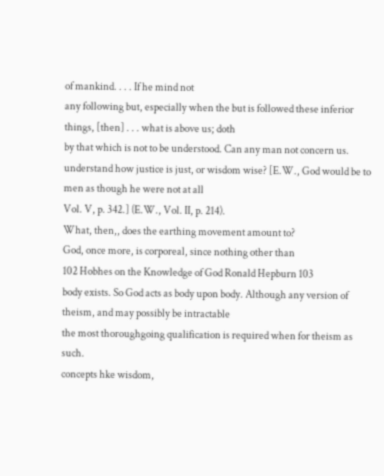of mankind. . . . If he mind not
any following but, especially when the but is followed these inferior things, [then] . . . what is above us; doth
by that which is not to be understood. Can any man not concern us.
understand how justice is just, or wisdom wise? [E.W., God would be to men as though he were not at all
Vol. V, p. 342.] (E.W., Vol. II, p. 214).
What, then,, does the earthing movement amount to?
God, once more, is corporeal, since nothing other than
102 Hobhes on the Knowledge of God Ronald Hepburn 103
body exists. So God acts as body upon body. Although any version of theism, and may possibly be intractable
the most thoroughgoing qualification is required when for theism as such.
concepts hke wisdom,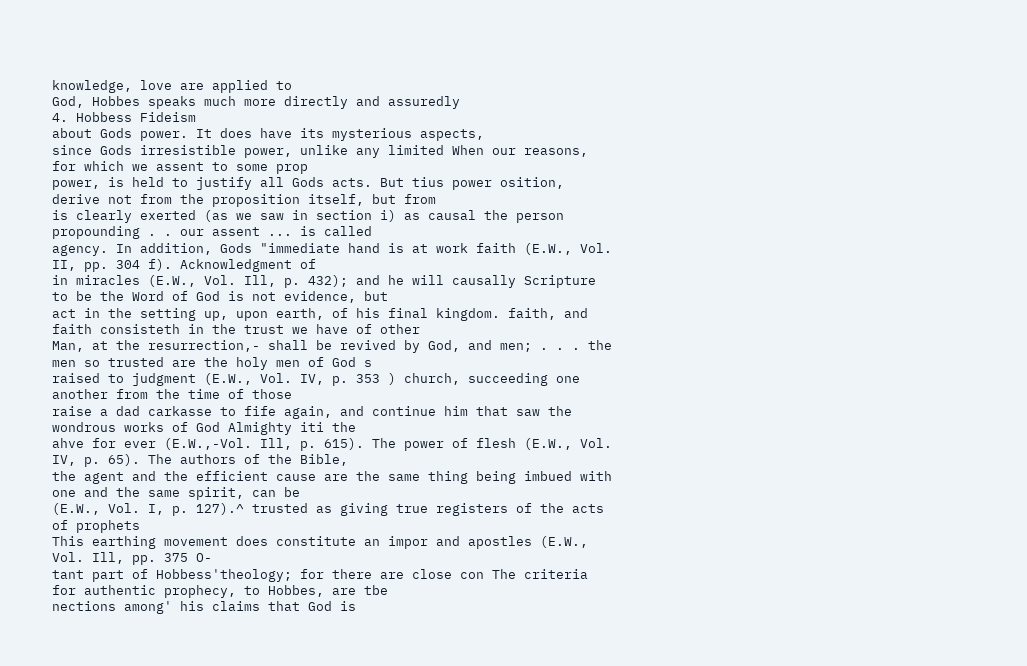knowledge, love are applied to
God, Hobbes speaks much more directly and assuredly
4. Hobbess Fideism
about Gods power. It does have its mysterious aspects,
since Gods irresistible power, unlike any limited When our reasons, for which we assent to some prop
power, is held to justify all Gods acts. But tius power osition, derive not from the proposition itself, but from
is clearly exerted (as we saw in section i) as causal the person propounding . . our assent ... is called
agency. In addition, Gods "immediate hand is at work faith (E.W., Vol. II, pp. 304 f). Acknowledgment of
in miracles (E.W., Vol. Ill, p. 432); and he will causally Scripture to be the Word of God is not evidence, but
act in the setting up, upon earth, of his final kingdom. faith, and faith consisteth in the trust we have of other
Man, at the resurrection,- shall be revived by God, and men; . . . the men so trusted are the holy men of God s
raised to judgment (E.W., Vol. IV, p. 353 ) church, succeeding one another from the time of those
raise a dad carkasse to fife again, and continue him that saw the wondrous works of God Almighty iti the
ahve for ever (E.W.,-Vol. Ill, p. 615). The power of flesh (E.W., Vol. IV, p. 65). The authors of the Bible,
the agent and the efficient cause are the same thing being imbued with one and the same spirit, can be
(E.W., Vol. I, p. 127).^ trusted as giving true registers of the acts of prophets
This earthing movement does constitute an impor and apostles (E.W., Vol. Ill, pp. 375 O-
tant part of Hobbess'theology; for there are close con The criteria for authentic prophecy, to Hobbes, are tbe
nections among' his claims that God is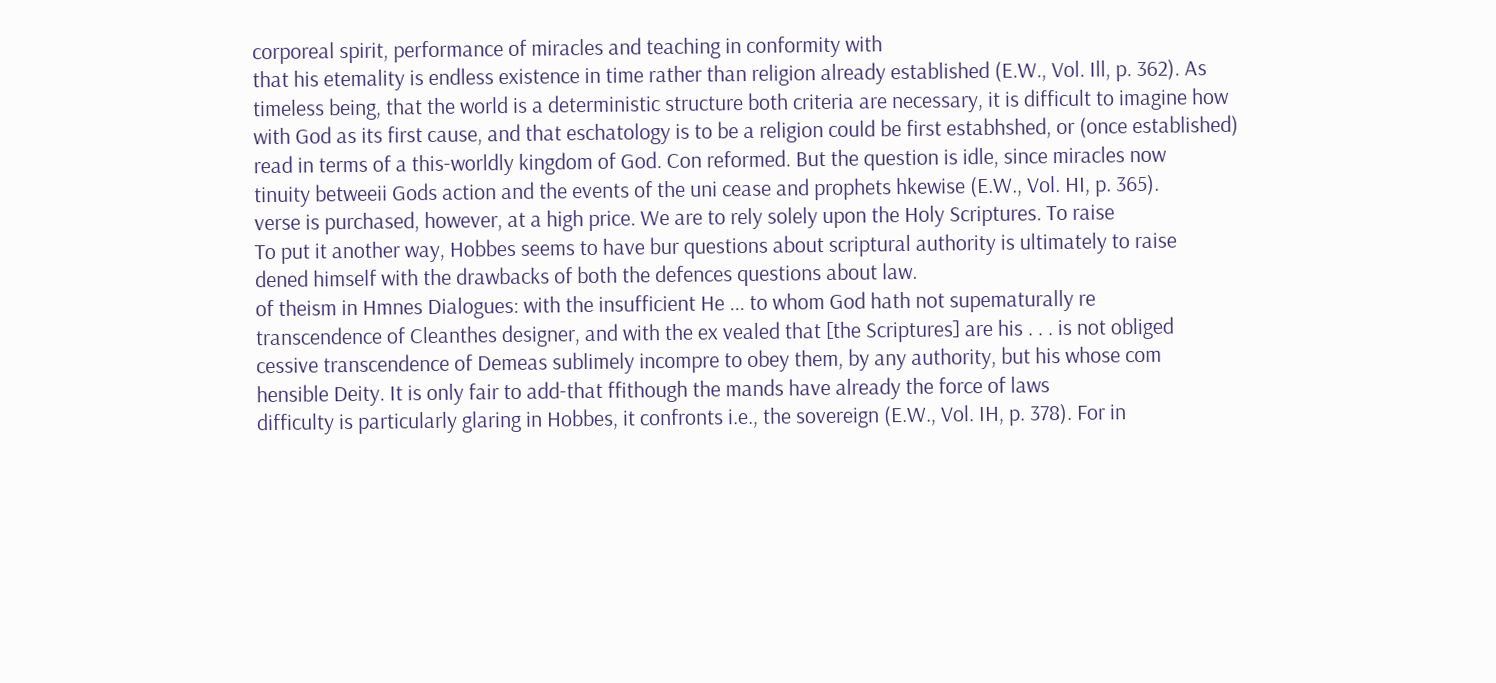corporeal spirit, performance of miracles and teaching in conformity with
that his etemality is endless existence in time rather than religion already established (E.W., Vol. Ill, p. 362). As
timeless being, that the world is a deterministic structure both criteria are necessary, it is difficult to imagine how
with God as its first cause, and that eschatology is to be a religion could be first estabhshed, or (once established)
read in terms of a this-worldly kingdom of God. Con reformed. But the question is idle, since miracles now
tinuity betweeii Gods action and the events of the uni cease and prophets hkewise (E.W., Vol. HI, p. 365).
verse is purchased, however, at a high price. We are to rely solely upon the Holy Scriptures. To raise
To put it another way, Hobbes seems to have bur questions about scriptural authority is ultimately to raise
dened himself with the drawbacks of both the defences questions about law.
of theism in Hmnes Dialogues: with the insufficient He ... to whom God hath not supematurally re
transcendence of Cleanthes designer, and with the ex vealed that [the Scriptures] are his . . . is not obliged
cessive transcendence of Demeas sublimely incompre to obey them, by any authority, but his whose com
hensible Deity. It is only fair to add-that ffithough the mands have already the force of laws
difficulty is particularly glaring in Hobbes, it confronts i.e., the sovereign (E.W., Vol. IH, p. 378). For in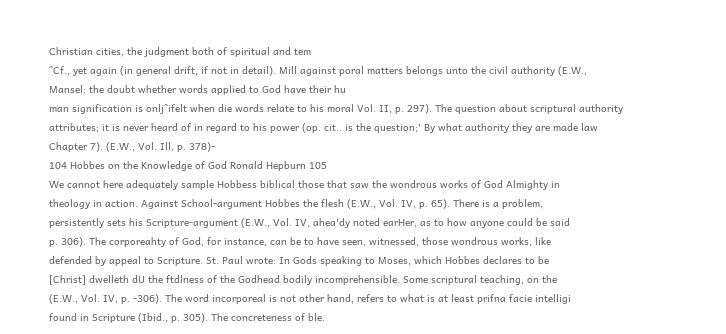Christian cities, the judgment both of spiritual and tem
^Cf., yet again (in general drift, if not in detail). Mill against poral matters belongs unto the civil authority (E.W.,
Mansel: the doubt whether words applied to God have their hu
man signification is onlj^ifelt when die words relate to his moral Vol. II, p. 297). The question about scriptural authority
attributes; it is never heard of in regard to his power (op. cit.. is the question;' By what authority they are made law
Chapter 7). (E.W., Vol. Ill, p. 378)-
104 Hobbes on the Knowledge of God Ronald Hepburn 105
We cannot here adequately sample Hobbess biblical those that saw the wondrous works of God Almighty in
theology in action. Against School-argument Hobbes the flesh (E.W., Vol. IV, p. 65). There is a problem,
persistently sets his Scripture-argument (E.W., Vol. IV, ahea'dy noted earHer, as to how anyone could be said
p. 306). The corporeahty of God, for instance, can be to have seen, witnessed, those wondrous works, like
defended by appeal to Scripture. St. Paul wrote: In Gods speaking to Moses, which Hobbes declares to be
[Christ] dwelleth dU the ftdlness of the Godhead bodily incomprehensible. Some scriptural teaching, on the
(E.W., Vol. IV, p. -306). The word incorporeal is not other hand, refers to what is at least prifna facie intelligi
found in Scripture (Ibid., p. 305). The concreteness of ble.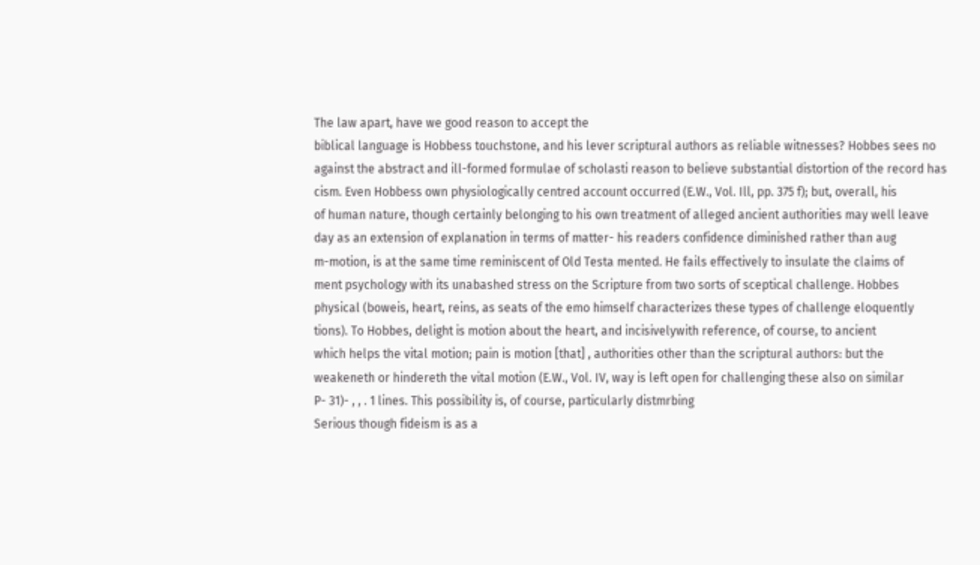The law apart, have we good reason to accept the
biblical language is Hobbess touchstone, and his lever scriptural authors as reliable witnesses? Hobbes sees no
against the abstract and ill-formed formulae of scholasti reason to believe substantial distortion of the record has
cism. Even Hobbess own physiologically centred account occurred (E.W., Vol. Ill, pp. 375 f); but, overall, his
of human nature, though certainly belonging to his own treatment of alleged ancient authorities may well leave
day as an extension of explanation in terms of matter- his readers confidence diminished rather than aug
m-motion, is at the same time reminiscent of Old Testa mented. He fails effectively to insulate the claims of
ment psychology with its unabashed stress on the Scripture from two sorts of sceptical challenge. Hobbes
physical (boweis, heart, reins, as seats of the emo himself characterizes these types of challenge eloquently
tions). To Hobbes, delight is motion about the heart, and incisivelywith reference, of course, to ancient
which helps the vital motion; pain is motion [that] , authorities other than the scriptural authors: but the
weakeneth or hindereth the vital motion (E.W., Vol. IV, way is left open for challenging these also on similar
P- 31)- , , . 1 lines. This possibility is, of course, particularly distmrbing
Serious though fideism is as a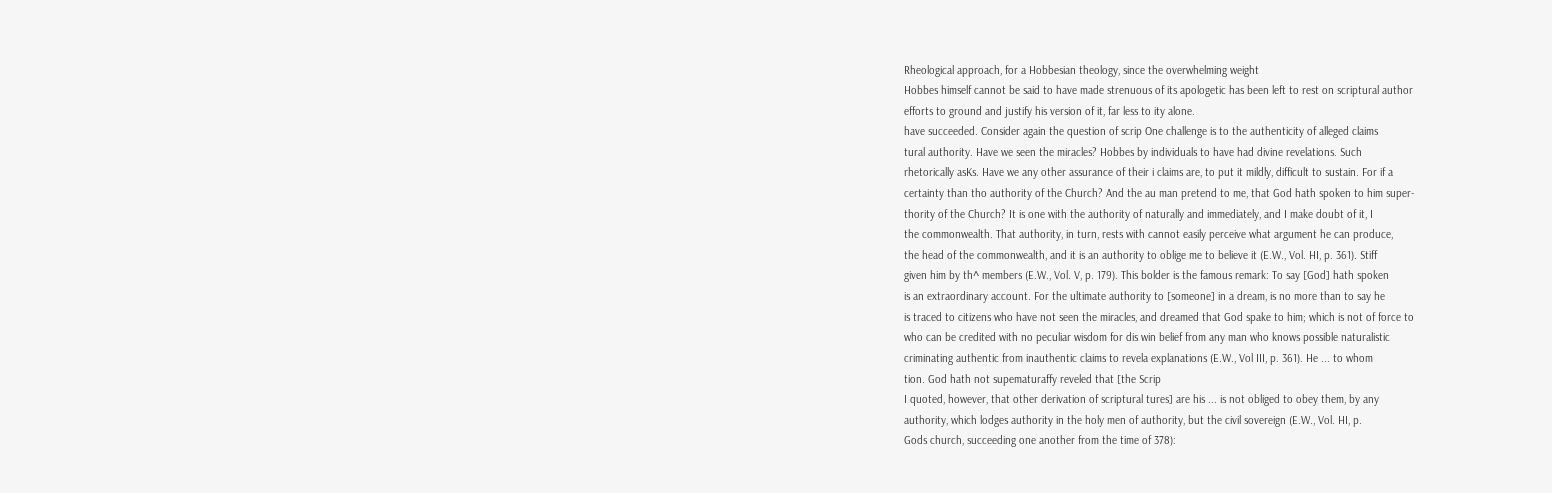Rheological approach, for a Hobbesian theology, since the overwhelming weight
Hobbes himself cannot be said to have made strenuous of its apologetic has been left to rest on scriptural author
efforts to ground and justify his version of it, far less to ity alone.
have succeeded. Consider again the question of scrip One challenge is to the authenticity of alleged claims
tural authority. Have we seen the miracles? Hobbes by individuals to have had divine revelations. Such
rhetorically asKs. Have we any other assurance of their i claims are, to put it mildly, difficult to sustain. For if a
certainty than tho authority of the Church? And the au man pretend to me, that God hath spoken to him super-
thority of the Church? It is one with the authority of naturally and immediately, and I make doubt of it, I
the commonwealth. That authority, in turn, rests with cannot easily perceive what argument he can produce,
the head of the commonwealth, and it is an authority to oblige me to believe it (E.W., Vol. HI, p. 361). Stiff
given him by th^ members (E.W., Vol. V, p. 179). This bolder is the famous remark: To say [God] hath spoken
is an extraordinary account. For the ultimate authority to [someone] in a dream, is no more than to say he
is traced to citizens who have not seen the miracles, and dreamed that God spake to him; which is not of force to
who can be credited with no peculiar wisdom for dis win belief from any man who knows possible naturalistic
criminating authentic from inauthentic claims to revela explanations (E.W., Vol III, p. 361). He ... to whom
tion. God hath not supematuraffy reveled that [the Scrip
I quoted, however, that other derivation of scriptural tures] are his ... is not obliged to obey them, by any
authority, which lodges authority in the holy men of authority, but the civil sovereign (E.W., Vol. HI, p.
Gods church, succeeding one another from the time of 378):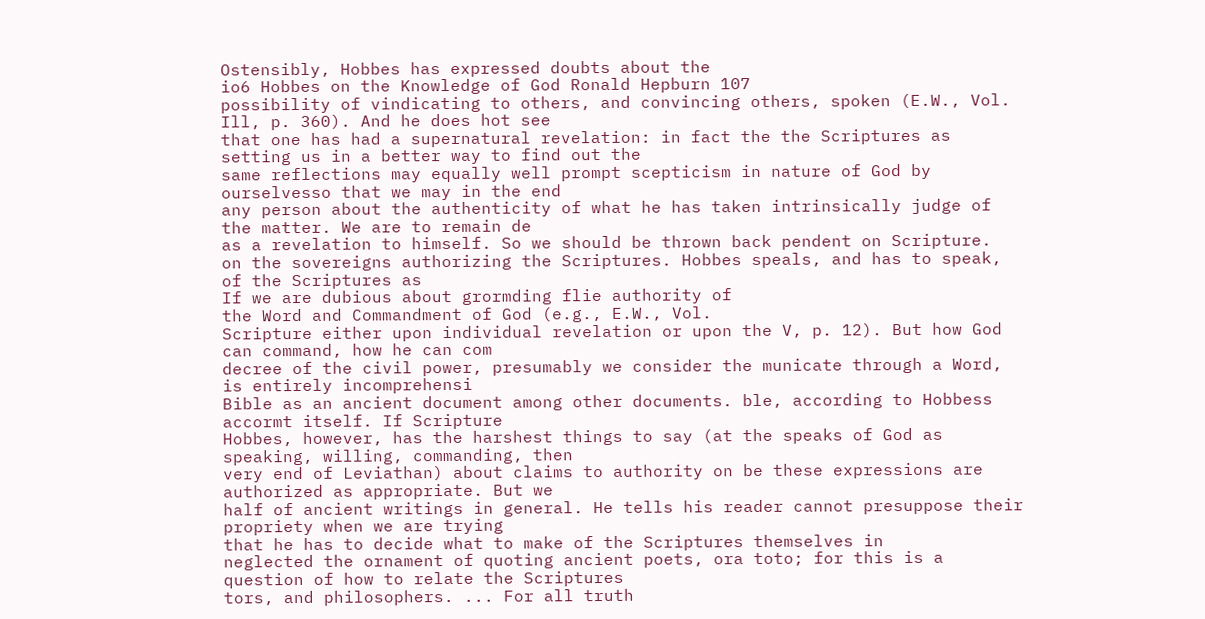Ostensibly, Hobbes has expressed doubts about the
io6 Hobbes on the Knowledge of God Ronald Hepburn 107
possibility of vindicating to others, and convincing others, spoken (E.W., Vol. Ill, p. 360). And he does hot see
that one has had a supernatural revelation: in fact the the Scriptures as setting us in a better way to find out the
same reflections may equally well prompt scepticism in nature of God by ourselvesso that we may in the end
any person about the authenticity of what he has taken intrinsically judge of the matter. We are to remain de
as a revelation to himself. So we should be thrown back pendent on Scripture.
on the sovereigns authorizing the Scriptures. Hobbes speals, and has to speak, of the Scriptures as
If we are dubious about grormding flie authority of
the Word and Commandment of God (e.g., E.W., Vol.
Scripture either upon individual revelation or upon the V, p. 12). But how God can command, how he can com
decree of the civil power, presumably we consider the municate through a Word, is entirely incomprehensi
Bible as an ancient document among other documents. ble, according to Hobbess accormt itself. If Scripture
Hobbes, however, has the harshest things to say (at the speaks of God as speaking, willing, commanding, then
very end of Leviathan) about claims to authority on be these expressions are authorized as appropriate. But we
half of ancient writings in general. He tells his reader cannot presuppose their propriety when we are trying
that he has to decide what to make of the Scriptures themselves in
neglected the ornament of quoting ancient poets, ora toto; for this is a question of how to relate the Scriptures
tors, and philosophers. ... For all truth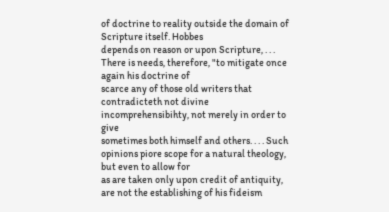of doctrine to reality outside the domain of Scripture itself. Hobbes
depends on reason or upon Scripture, . . . There is needs, therefore, "to mitigate once again his doctrine of
scarce any of those old writers that contradicteth not divine incomprehensibihty, not merely in order to give
sometimes both himself and others. . . . Such opinions piore scope for a natural theology, but even to allow for
as are taken only upon credit of antiquity, are not the establishing of his fideism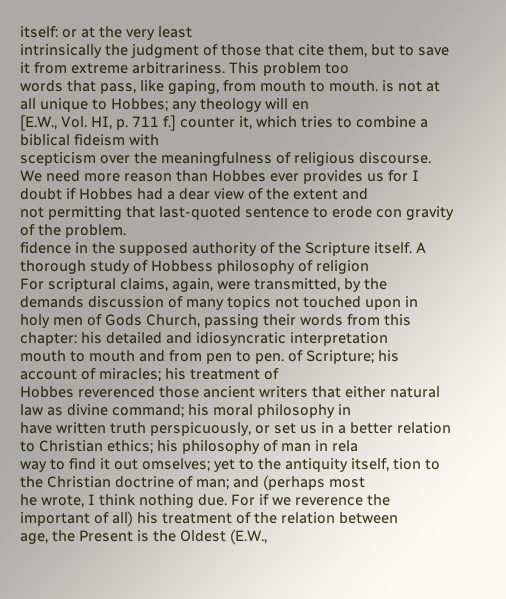itself: or at the very least
intrinsically the judgment of those that cite them, but to save it from extreme arbitrariness. This problem too
words that pass, like gaping, from mouth to mouth. is not at all unique to Hobbes; any theology will en
[E.W., Vol. HI, p. 711 f.] counter it, which tries to combine a biblical fideism with
scepticism over the meaningfulness of religious discourse.
We need more reason than Hobbes ever provides us for I doubt if Hobbes had a dear view of the extent and
not permitting that last-quoted sentence to erode con gravity of the problem.
fidence in the supposed authority of the Scripture itself. A thorough study of Hobbess philosophy of religion
For scriptural claims, again, were transmitted, by the demands discussion of many topics not touched upon in
holy men of Gods Church, passing their words from this chapter: his detailed and idiosyncratic interpretation
mouth to mouth and from pen to pen. of Scripture; his account of miracles; his treatment of
Hobbes reverenced those ancient writers that either natural law as divine command; his moral philosophy in
have written truth perspicuously, or set us in a better relation to Christian ethics; his philosophy of man in rela
way to find it out omselves; yet to the antiquity itself, tion to the Christian doctrine of man; and (perhaps most
he wrote, I think nothing due. For if we reverence the important of all) his treatment of the relation between
age, the Present is the Oldest (E.W.,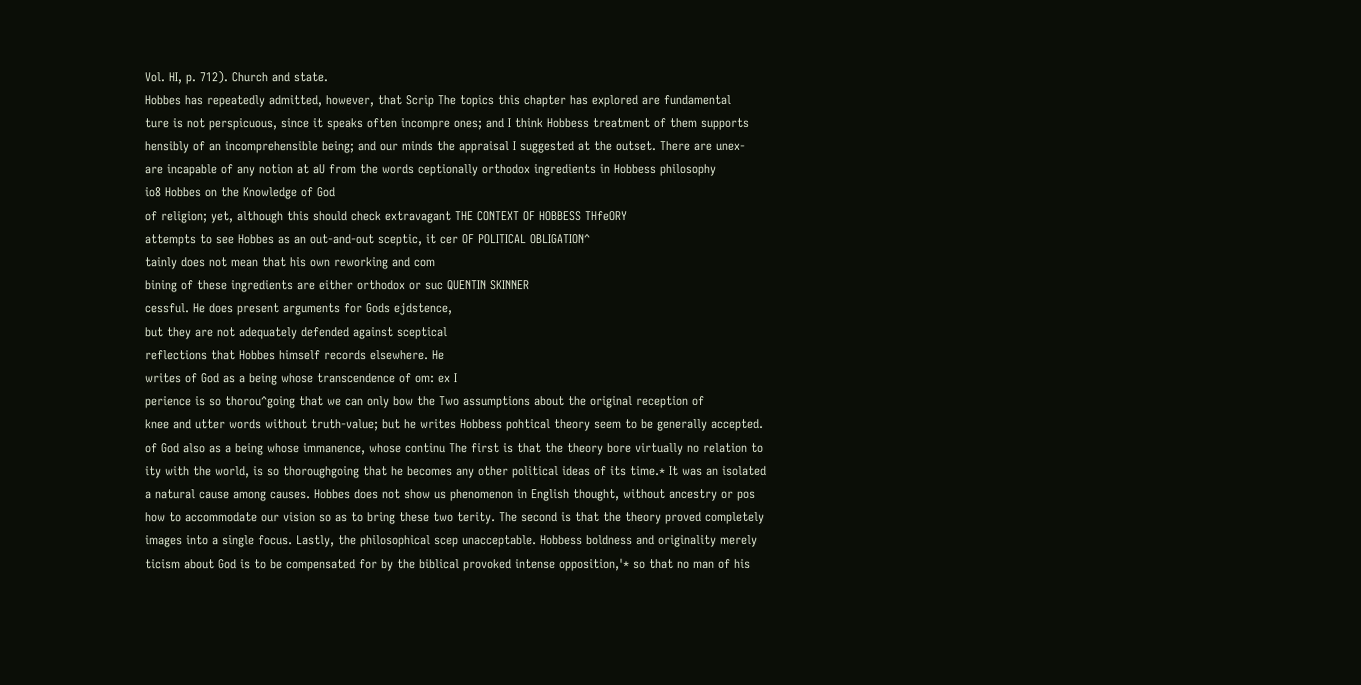Vol. HI, p. 712). Church and state.
Hobbes has repeatedly admitted, however, that Scrip The topics this chapter has explored are fundamental
ture is not perspicuous, since it speaks often incompre ones; and I think Hobbess treatment of them supports
hensibly of an incomprehensible being; and our minds the appraisal I suggested at the outset. There are unex-
are incapable of any notion at aU from the words ceptionally orthodox ingredients in Hobbess philosophy
io8 Hobbes on the Knowledge of God
of religion; yet, although this should check extravagant THE CONTEXT OF HOBBESS THfeORY
attempts to see Hobbes as an out-and-out sceptic, it cer OF POLITICAL OBLIGATION^
tainly does not mean that his own reworking and com
bining of these ingredients are either orthodox or suc QUENTIN SKINNER
cessful. He does present arguments for Gods ejdstence,
but they are not adequately defended against sceptical
reflections that Hobbes himself records elsewhere. He
writes of God as a being whose transcendence of om: ex I
perience is so thorou^going that we can only bow the Two assumptions about the original reception of
knee and utter words without truth-value; but he writes Hobbess pohtical theory seem to be generally accepted.
of God also as a being whose immanence, whose continu The first is that the theory bore virtually no relation to
ity with the world, is so thoroughgoing that he becomes any other political ideas of its time.* It was an isolated
a natural cause among causes. Hobbes does not show us phenomenon in English thought, without ancestry or pos
how to accommodate our vision so as to bring these two terity. The second is that the theory proved completely
images into a single focus. Lastly, the philosophical scep unacceptable. Hobbess boldness and originality merely
ticism about God is to be compensated for by the biblical provoked intense opposition,'* so that no man of his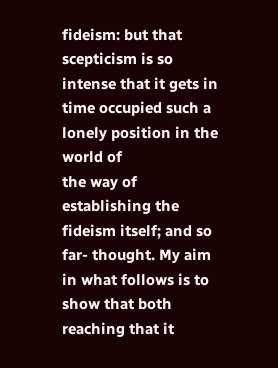fideism: but that scepticism is so intense that it gets in time occupied such a lonely position in the world of
the way of establishing the fideism itself; and so far- thought. My aim in what follows is to show that both
reaching that it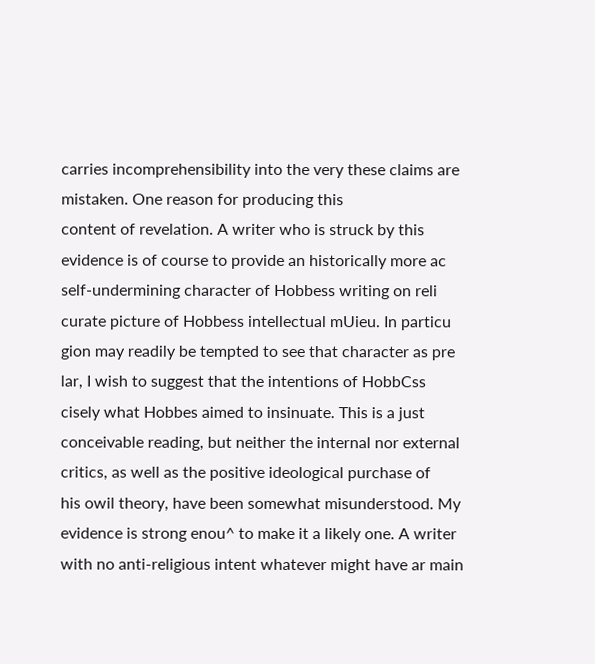carries incomprehensibility into the very these claims are mistaken. One reason for producing this
content of revelation. A writer who is struck by this
evidence is of course to provide an historically more ac
self-undermining character of Hobbess writing on reli
curate picture of Hobbess intellectual mUieu. In particu
gion may readily be tempted to see that character as pre
lar, I wish to suggest that the intentions of HobbCss
cisely what Hobbes aimed to insinuate. This is a just
conceivable reading, but neither the internal nor external critics, as well as the positive ideological purchase of
his owil theory, have been somewhat misunderstood. My
evidence is strong enou^ to make it a likely one. A writer
with no anti-religious intent whatever might have ar main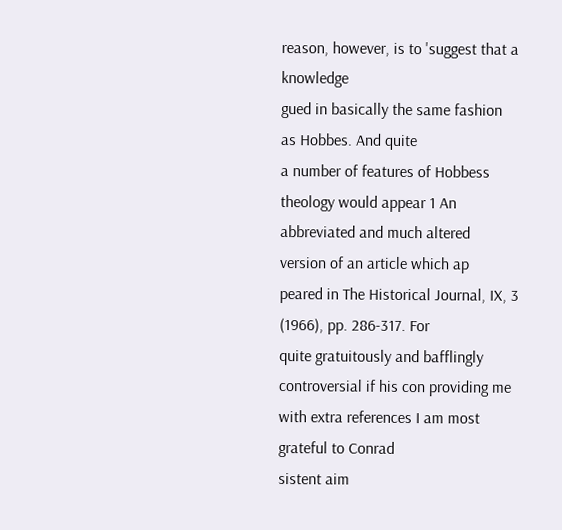reason, however, is to 'suggest that a knowledge
gued in basically the same fashion as Hobbes. And quite
a number of features of Hobbess theology would appear 1 An abbreviated and much altered version of an article which ap
peared in The Historical Journal, IX, 3 (1966), pp. 286-317. For
quite gratuitously and bafflingly controversial if his con providing me with extra references I am most grateful to Conrad
sistent aim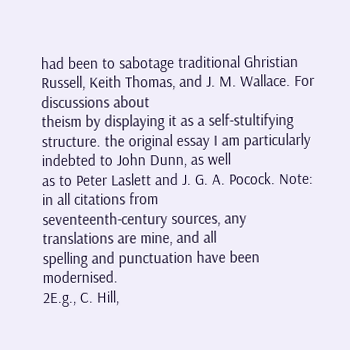had been to sabotage traditional Ghristian Russell, Keith Thomas, and J. M. Wallace. For discussions about
theism by displaying it as a self-stultifying structure. the original essay I am particularly indebted to John Dunn, as well
as to Peter Laslett and J. G. A. Pocock. Note: in all citations from
seventeenth-century sources, any translations are mine, and all
spelling and punctuation have been modernised.
2E.g., C. Hill,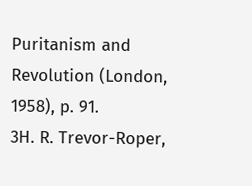Puritanism and Revolution (London, 1958), p. 91.
3H. R. Trevor-Roper,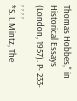Thomas Hobbes," in Historical Essays
(London, 1957). P- 233- , , , ,
*S. I. Mintz, The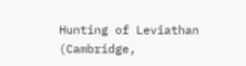Hunting of Leviathan (Cambridge,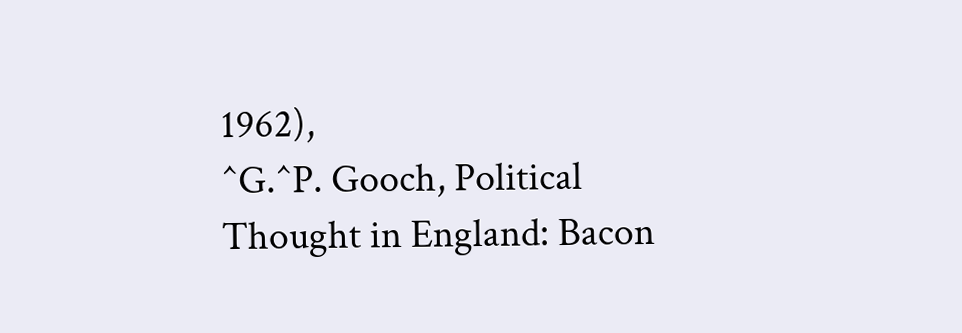1962),
^G.^P. Gooch, Political Thought in England: Bacon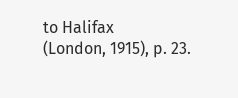to Halifax
(London, 1915), p. 23.